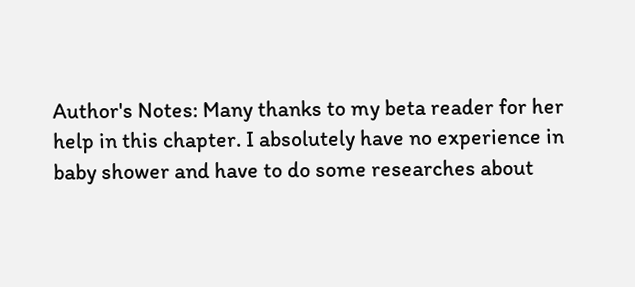Author's Notes: Many thanks to my beta reader for her help in this chapter. I absolutely have no experience in baby shower and have to do some researches about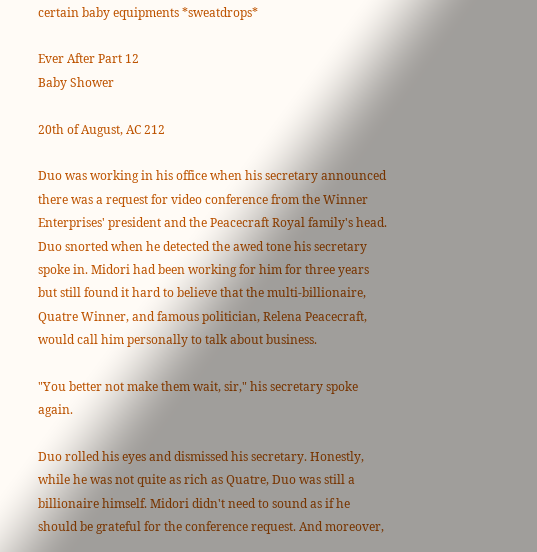certain baby equipments *sweatdrops*

Ever After Part 12
Baby Shower

20th of August, AC 212

Duo was working in his office when his secretary announced there was a request for video conference from the Winner Enterprises' president and the Peacecraft Royal family's head. Duo snorted when he detected the awed tone his secretary spoke in. Midori had been working for him for three years but still found it hard to believe that the multi-billionaire, Quatre Winner, and famous politician, Relena Peacecraft, would call him personally to talk about business.

"You better not make them wait, sir," his secretary spoke again.

Duo rolled his eyes and dismissed his secretary. Honestly, while he was not quite as rich as Quatre, Duo was still a billionaire himself. Midori didn't need to sound as if he should be grateful for the conference request. And moreover,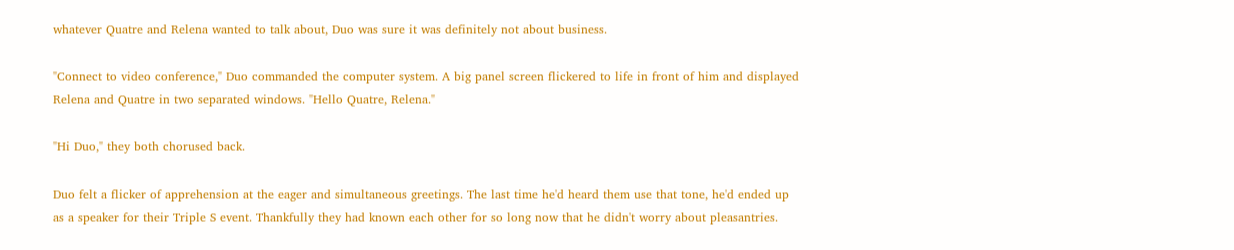whatever Quatre and Relena wanted to talk about, Duo was sure it was definitely not about business.

"Connect to video conference," Duo commanded the computer system. A big panel screen flickered to life in front of him and displayed Relena and Quatre in two separated windows. "Hello Quatre, Relena."

"Hi Duo," they both chorused back.

Duo felt a flicker of apprehension at the eager and simultaneous greetings. The last time he'd heard them use that tone, he'd ended up as a speaker for their Triple S event. Thankfully they had known each other for so long now that he didn't worry about pleasantries.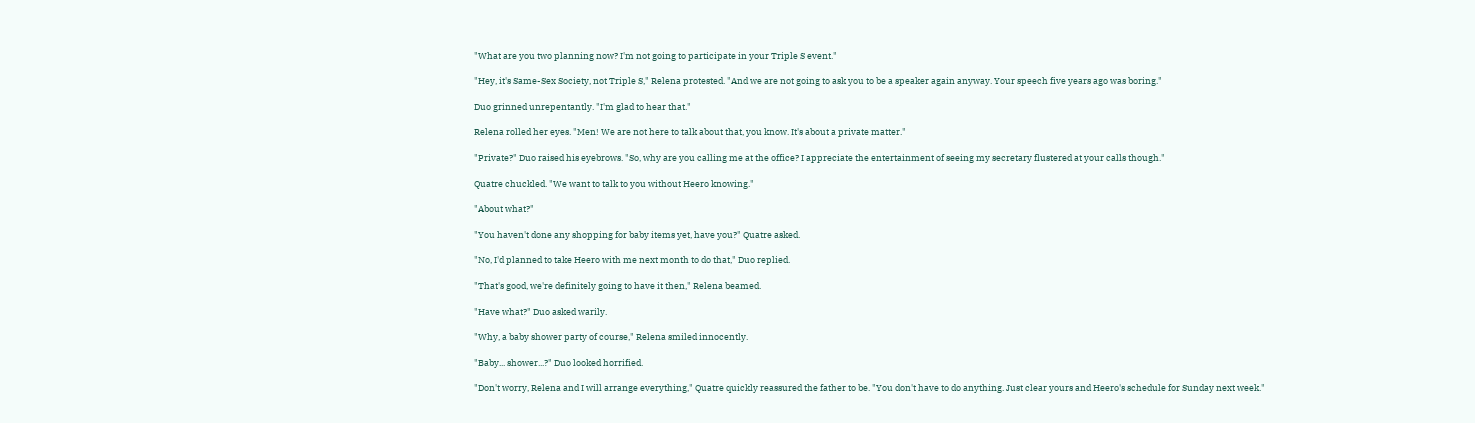"What are you two planning now? I'm not going to participate in your Triple S event."

"Hey, it's Same-Sex Society, not Triple S," Relena protested. "And we are not going to ask you to be a speaker again anyway. Your speech five years ago was boring."

Duo grinned unrepentantly. "I'm glad to hear that."

Relena rolled her eyes. "Men! We are not here to talk about that, you know. It's about a private matter."

"Private?" Duo raised his eyebrows. "So, why are you calling me at the office? I appreciate the entertainment of seeing my secretary flustered at your calls though."

Quatre chuckled. "We want to talk to you without Heero knowing."

"About what?"

"You haven't done any shopping for baby items yet, have you?" Quatre asked.

"No, I'd planned to take Heero with me next month to do that," Duo replied.

"That's good, we're definitely going to have it then," Relena beamed.

"Have what?" Duo asked warily.

"Why, a baby shower party of course," Relena smiled innocently.

"Baby... shower...?" Duo looked horrified.

"Don't worry, Relena and I will arrange everything," Quatre quickly reassured the father to be. "You don't have to do anything. Just clear yours and Heero's schedule for Sunday next week."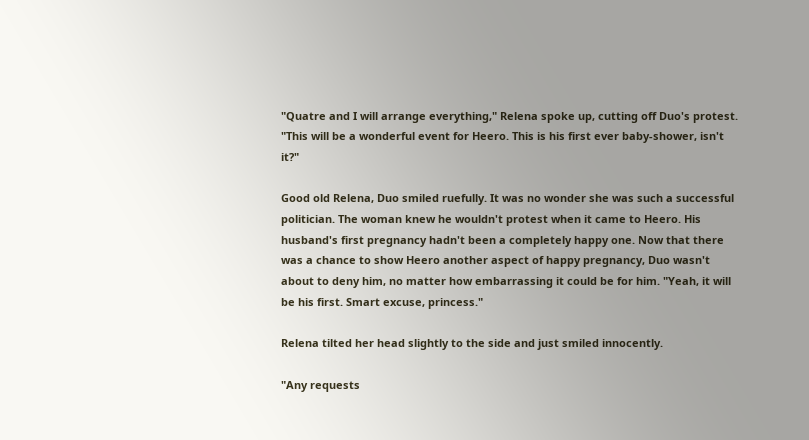"Quatre and I will arrange everything," Relena spoke up, cutting off Duo's protest. "This will be a wonderful event for Heero. This is his first ever baby-shower, isn't it?"

Good old Relena, Duo smiled ruefully. It was no wonder she was such a successful politician. The woman knew he wouldn't protest when it came to Heero. His husband's first pregnancy hadn't been a completely happy one. Now that there was a chance to show Heero another aspect of happy pregnancy, Duo wasn't about to deny him, no matter how embarrassing it could be for him. "Yeah, it will be his first. Smart excuse, princess."

Relena tilted her head slightly to the side and just smiled innocently.

"Any requests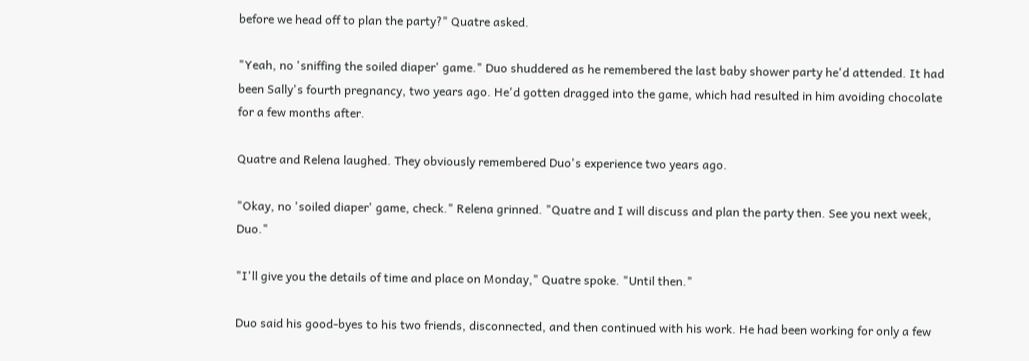before we head off to plan the party?" Quatre asked.

"Yeah, no 'sniffing the soiled diaper' game." Duo shuddered as he remembered the last baby shower party he'd attended. It had been Sally's fourth pregnancy, two years ago. He'd gotten dragged into the game, which had resulted in him avoiding chocolate for a few months after.

Quatre and Relena laughed. They obviously remembered Duo's experience two years ago.

"Okay, no 'soiled diaper' game, check." Relena grinned. "Quatre and I will discuss and plan the party then. See you next week, Duo."

"I'll give you the details of time and place on Monday," Quatre spoke. "Until then."

Duo said his good-byes to his two friends, disconnected, and then continued with his work. He had been working for only a few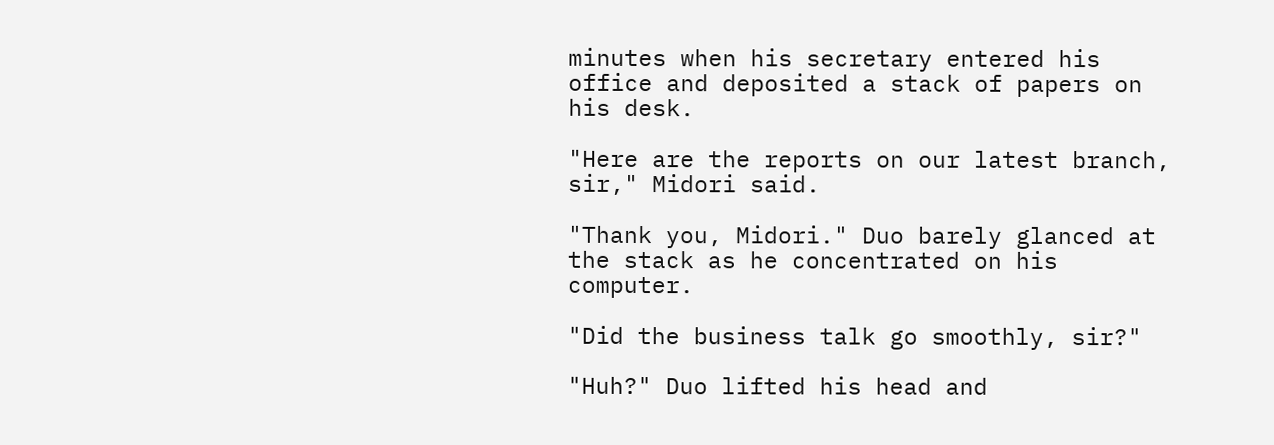minutes when his secretary entered his office and deposited a stack of papers on his desk.

"Here are the reports on our latest branch, sir," Midori said.

"Thank you, Midori." Duo barely glanced at the stack as he concentrated on his computer.

"Did the business talk go smoothly, sir?"

"Huh?" Duo lifted his head and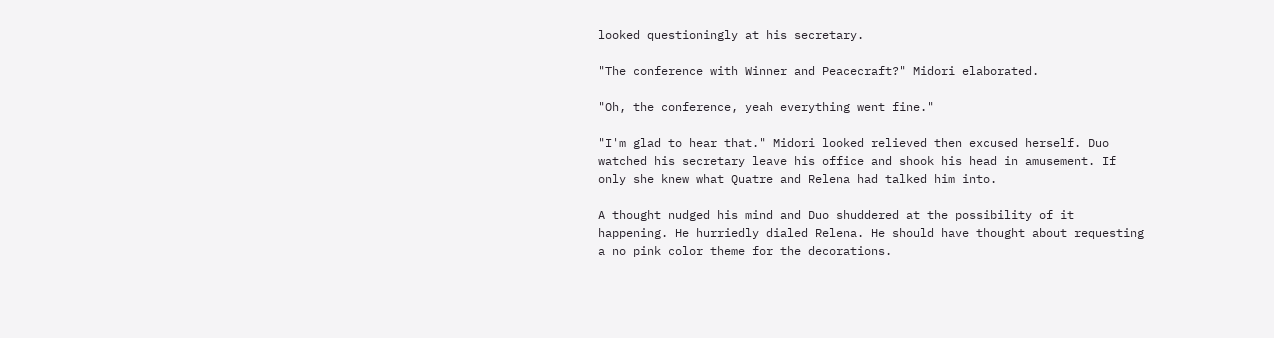looked questioningly at his secretary.

"The conference with Winner and Peacecraft?" Midori elaborated.

"Oh, the conference, yeah everything went fine."

"I'm glad to hear that." Midori looked relieved then excused herself. Duo watched his secretary leave his office and shook his head in amusement. If only she knew what Quatre and Relena had talked him into.

A thought nudged his mind and Duo shuddered at the possibility of it happening. He hurriedly dialed Relena. He should have thought about requesting a no pink color theme for the decorations.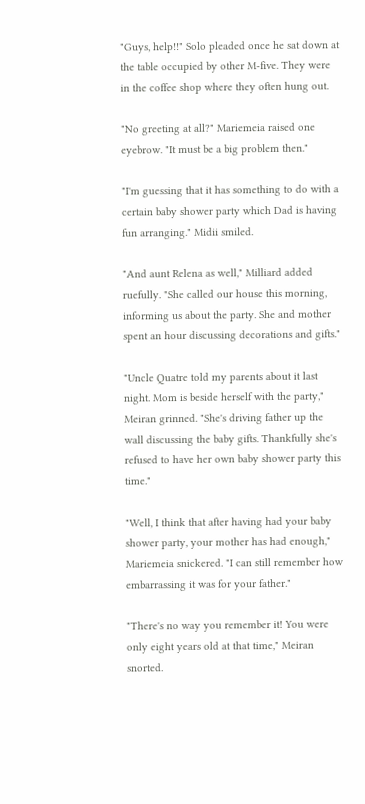"Guys, help!!" Solo pleaded once he sat down at the table occupied by other M-five. They were in the coffee shop where they often hung out.

"No greeting at all?" Mariemeia raised one eyebrow. "It must be a big problem then."

"I'm guessing that it has something to do with a certain baby shower party which Dad is having fun arranging." Midii smiled.

"And aunt Relena as well," Milliard added ruefully. "She called our house this morning, informing us about the party. She and mother spent an hour discussing decorations and gifts."

"Uncle Quatre told my parents about it last night. Mom is beside herself with the party," Meiran grinned. "She's driving father up the wall discussing the baby gifts. Thankfully she's refused to have her own baby shower party this time."

"Well, I think that after having had your baby shower party, your mother has had enough," Mariemeia snickered. "I can still remember how embarrassing it was for your father."

"There's no way you remember it! You were only eight years old at that time," Meiran snorted.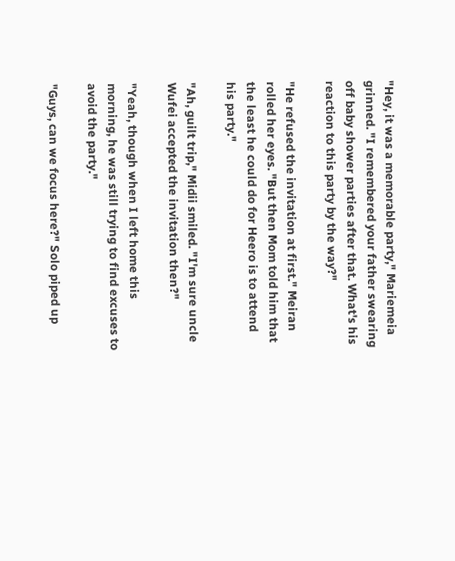"Hey, it was a memorable party," Mariemeia grinned. "I remembered your father swearing off baby shower parties after that. What's his reaction to this party by the way?"

"He refused the invitation at first." Meiran rolled her eyes. "But then Mom told him that the least he could do for Heero is to attend his party."

"Ah, guilt trip," Midii smiled. "I'm sure uncle Wufei accepted the invitation then?"

"Yeah, though when I left home this morning, he was still trying to find excuses to avoid the party."

"Guys, can we focus here?" Solo piped up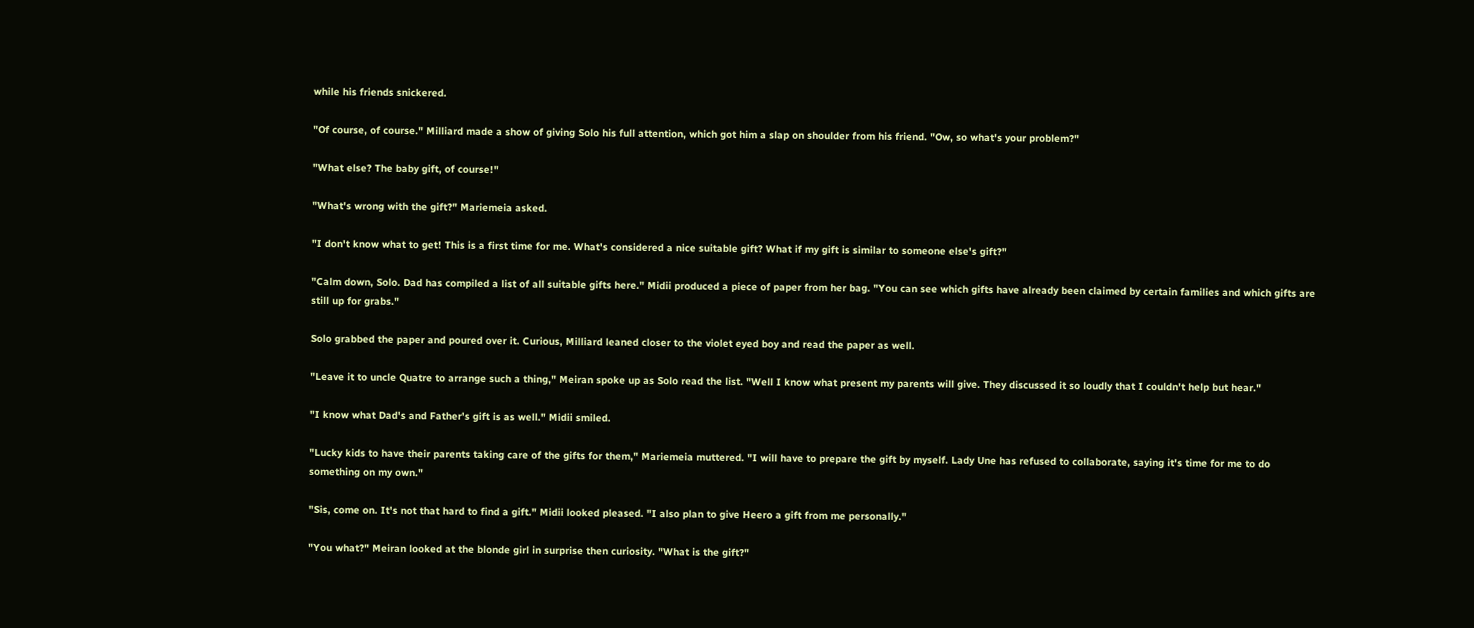while his friends snickered.

"Of course, of course." Milliard made a show of giving Solo his full attention, which got him a slap on shoulder from his friend. "Ow, so what's your problem?"

"What else? The baby gift, of course!"

"What's wrong with the gift?" Mariemeia asked.

"I don't know what to get! This is a first time for me. What's considered a nice suitable gift? What if my gift is similar to someone else's gift?"

"Calm down, Solo. Dad has compiled a list of all suitable gifts here." Midii produced a piece of paper from her bag. "You can see which gifts have already been claimed by certain families and which gifts are still up for grabs."

Solo grabbed the paper and poured over it. Curious, Milliard leaned closer to the violet eyed boy and read the paper as well.

"Leave it to uncle Quatre to arrange such a thing," Meiran spoke up as Solo read the list. "Well I know what present my parents will give. They discussed it so loudly that I couldn't help but hear."

"I know what Dad's and Father's gift is as well." Midii smiled.

"Lucky kids to have their parents taking care of the gifts for them," Mariemeia muttered. "I will have to prepare the gift by myself. Lady Une has refused to collaborate, saying it's time for me to do something on my own."

"Sis, come on. It's not that hard to find a gift." Midii looked pleased. "I also plan to give Heero a gift from me personally."

"You what?" Meiran looked at the blonde girl in surprise then curiosity. "What is the gift?"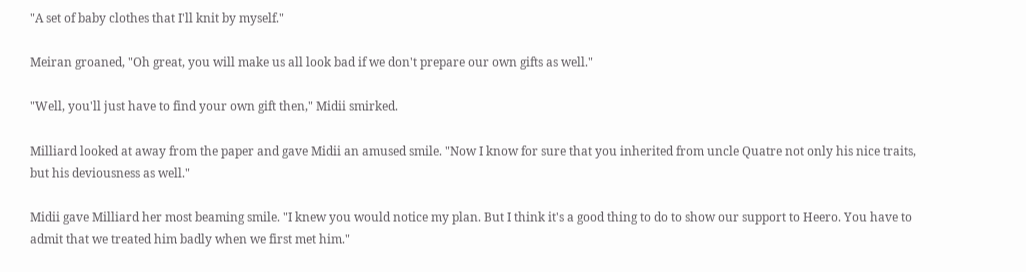"A set of baby clothes that I'll knit by myself."

Meiran groaned, "Oh great, you will make us all look bad if we don't prepare our own gifts as well."

"Well, you'll just have to find your own gift then," Midii smirked.

Milliard looked at away from the paper and gave Midii an amused smile. "Now I know for sure that you inherited from uncle Quatre not only his nice traits, but his deviousness as well."

Midii gave Milliard her most beaming smile. "I knew you would notice my plan. But I think it's a good thing to do to show our support to Heero. You have to admit that we treated him badly when we first met him."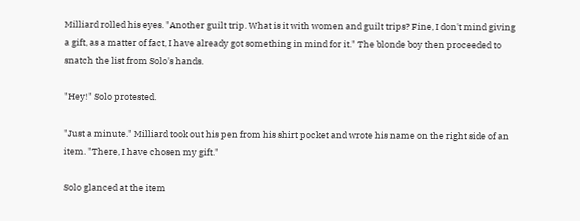Milliard rolled his eyes. "Another guilt trip. What is it with women and guilt trips? Fine, I don't mind giving a gift, as a matter of fact, I have already got something in mind for it." The blonde boy then proceeded to snatch the list from Solo's hands.

"Hey!" Solo protested.

"Just a minute." Milliard took out his pen from his shirt pocket and wrote his name on the right side of an item. "There, I have chosen my gift."

Solo glanced at the item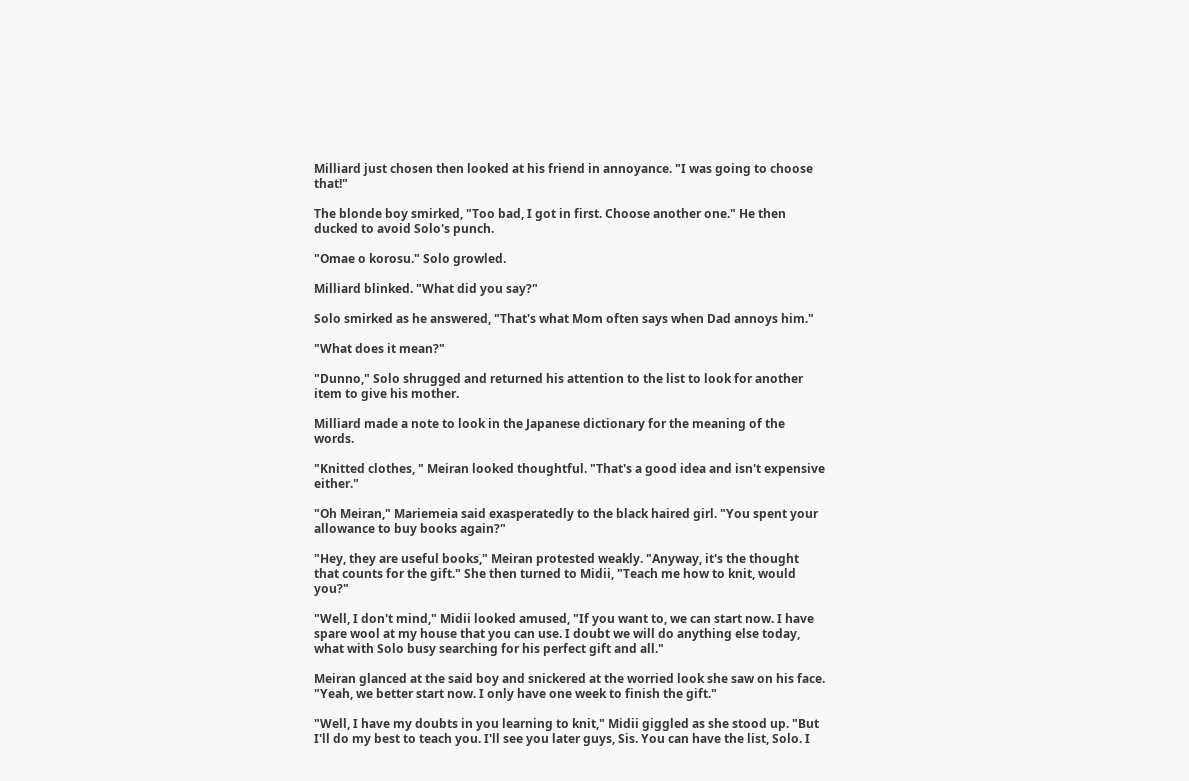Milliard just chosen then looked at his friend in annoyance. "I was going to choose that!"

The blonde boy smirked, "Too bad, I got in first. Choose another one." He then ducked to avoid Solo's punch.

"Omae o korosu." Solo growled.

Milliard blinked. "What did you say?"

Solo smirked as he answered, "That's what Mom often says when Dad annoys him."

"What does it mean?"

"Dunno," Solo shrugged and returned his attention to the list to look for another item to give his mother.

Milliard made a note to look in the Japanese dictionary for the meaning of the words.

"Knitted clothes, " Meiran looked thoughtful. "That's a good idea and isn't expensive either."

"Oh Meiran," Mariemeia said exasperatedly to the black haired girl. "You spent your allowance to buy books again?"

"Hey, they are useful books," Meiran protested weakly. "Anyway, it's the thought that counts for the gift." She then turned to Midii, "Teach me how to knit, would you?"

"Well, I don't mind," Midii looked amused, "If you want to, we can start now. I have spare wool at my house that you can use. I doubt we will do anything else today, what with Solo busy searching for his perfect gift and all."

Meiran glanced at the said boy and snickered at the worried look she saw on his face. "Yeah, we better start now. I only have one week to finish the gift."

"Well, I have my doubts in you learning to knit," Midii giggled as she stood up. "But I'll do my best to teach you. I'll see you later guys, Sis. You can have the list, Solo. I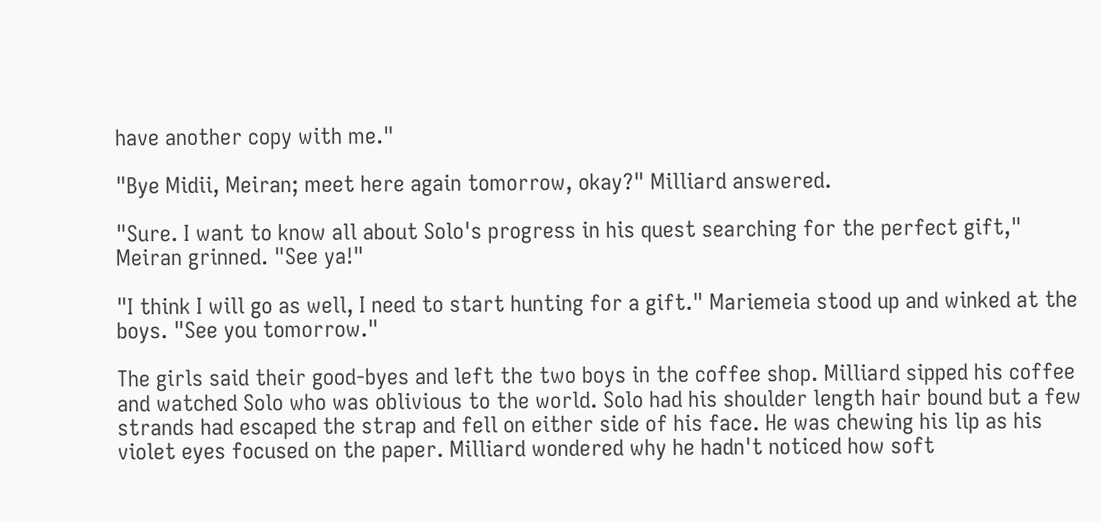have another copy with me."

"Bye Midii, Meiran; meet here again tomorrow, okay?" Milliard answered.

"Sure. I want to know all about Solo's progress in his quest searching for the perfect gift," Meiran grinned. "See ya!"

"I think I will go as well, I need to start hunting for a gift." Mariemeia stood up and winked at the boys. "See you tomorrow."

The girls said their good-byes and left the two boys in the coffee shop. Milliard sipped his coffee and watched Solo who was oblivious to the world. Solo had his shoulder length hair bound but a few strands had escaped the strap and fell on either side of his face. He was chewing his lip as his violet eyes focused on the paper. Milliard wondered why he hadn't noticed how soft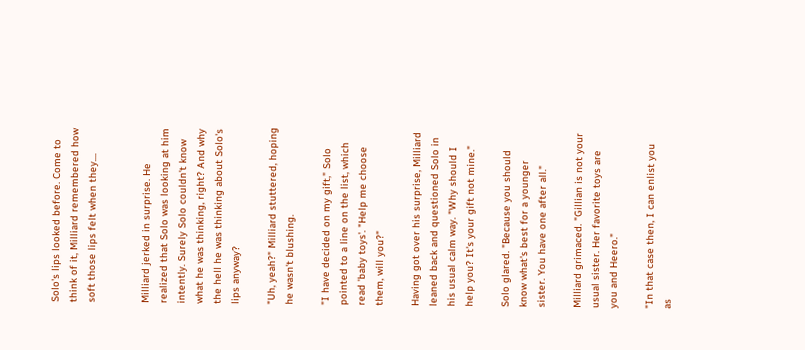Solo's lips looked before. Come to think of it, Milliard remembered how soft those lips felt when they....


Milliard jerked in surprise. He realized that Solo was looking at him intently. Surely Solo couldn't know what he was thinking, right? And why the hell he was thinking about Solo's lips anyway?

"Uh, yeah?" Milliard stuttered, hoping he wasn't blushing.

"I have decided on my gift," Solo pointed to a line on the list, which read 'baby toys'. "Help me choose them, will you?"

Having got over his surprise, Milliard leaned back and questioned Solo in his usual calm way. "Why should I help you? It's your gift not mine."

Solo glared. "Because you should know what's best for a younger sister. You have one after all."

Milliard grimaced. "Gillian is not your usual sister. Her favorite toys are you and Heero."

"In that case then, I can enlist you as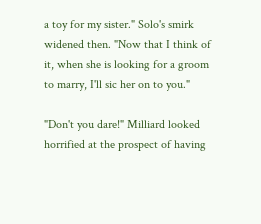a toy for my sister." Solo's smirk widened then. "Now that I think of it, when she is looking for a groom to marry, I'll sic her on to you."

"Don't you dare!" Milliard looked horrified at the prospect of having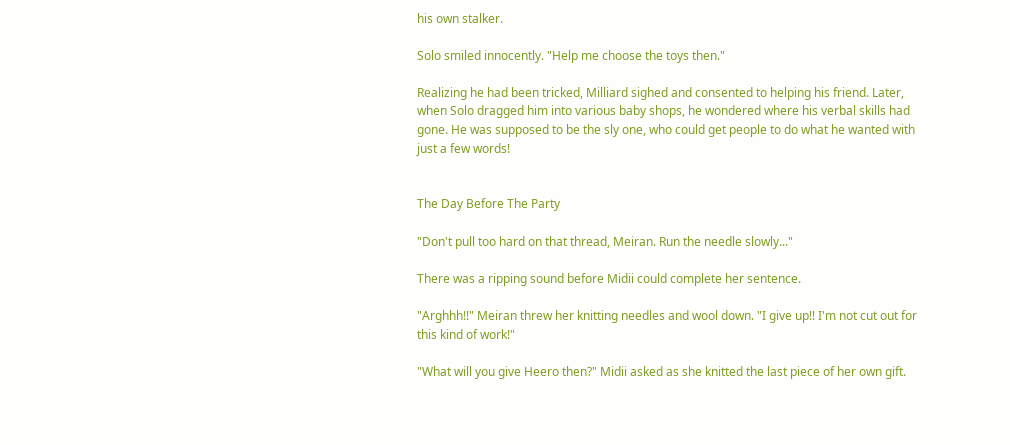his own stalker.

Solo smiled innocently. "Help me choose the toys then."

Realizing he had been tricked, Milliard sighed and consented to helping his friend. Later, when Solo dragged him into various baby shops, he wondered where his verbal skills had gone. He was supposed to be the sly one, who could get people to do what he wanted with just a few words!


The Day Before The Party

"Don't pull too hard on that thread, Meiran. Run the needle slowly..."

There was a ripping sound before Midii could complete her sentence.

"Arghhh!!" Meiran threw her knitting needles and wool down. "I give up!! I'm not cut out for this kind of work!"

"What will you give Heero then?" Midii asked as she knitted the last piece of her own gift.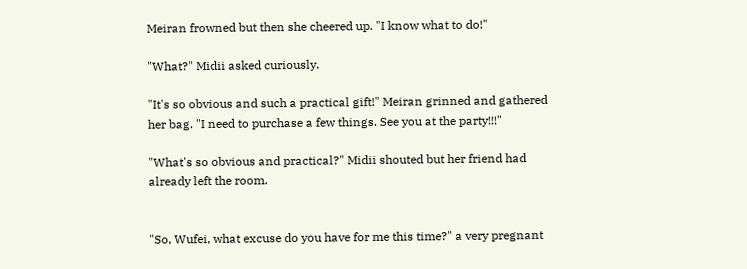Meiran frowned but then she cheered up. "I know what to do!"

"What?" Midii asked curiously.

"It's so obvious and such a practical gift!" Meiran grinned and gathered her bag. "I need to purchase a few things. See you at the party!!!"

"What's so obvious and practical?" Midii shouted but her friend had already left the room.


"So, Wufei, what excuse do you have for me this time?" a very pregnant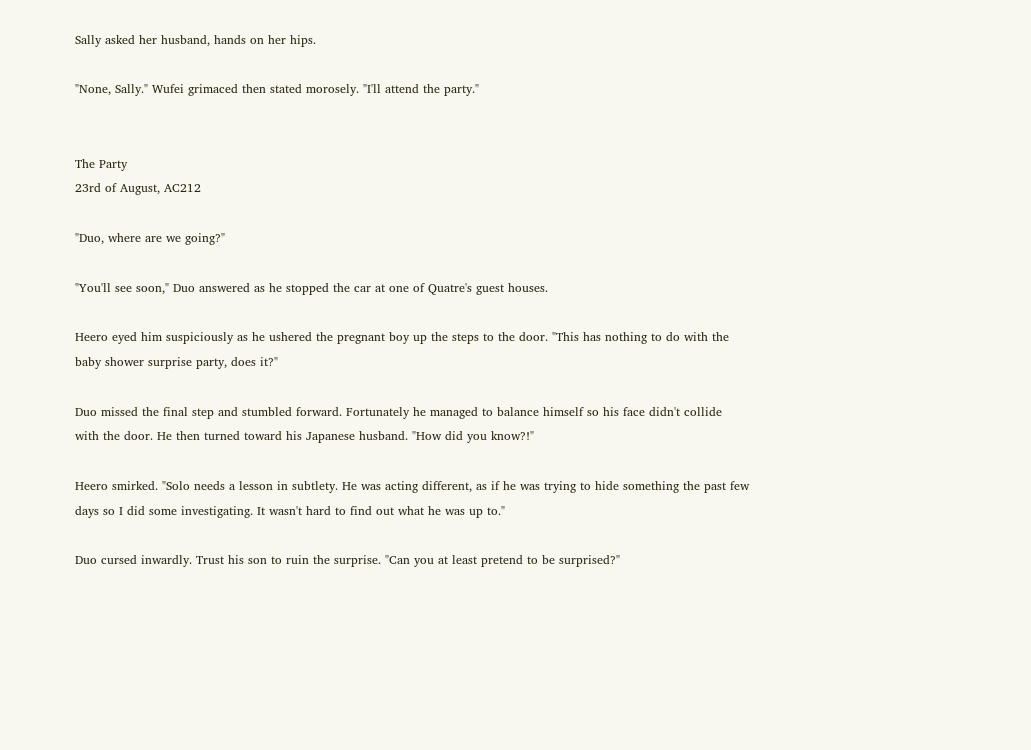Sally asked her husband, hands on her hips.

"None, Sally." Wufei grimaced then stated morosely. "I'll attend the party."


The Party
23rd of August, AC212

"Duo, where are we going?"

"You'll see soon," Duo answered as he stopped the car at one of Quatre's guest houses.

Heero eyed him suspiciously as he ushered the pregnant boy up the steps to the door. "This has nothing to do with the baby shower surprise party, does it?"

Duo missed the final step and stumbled forward. Fortunately he managed to balance himself so his face didn't collide with the door. He then turned toward his Japanese husband. "How did you know?!"

Heero smirked. "Solo needs a lesson in subtlety. He was acting different, as if he was trying to hide something the past few days so I did some investigating. It wasn't hard to find out what he was up to."

Duo cursed inwardly. Trust his son to ruin the surprise. "Can you at least pretend to be surprised?"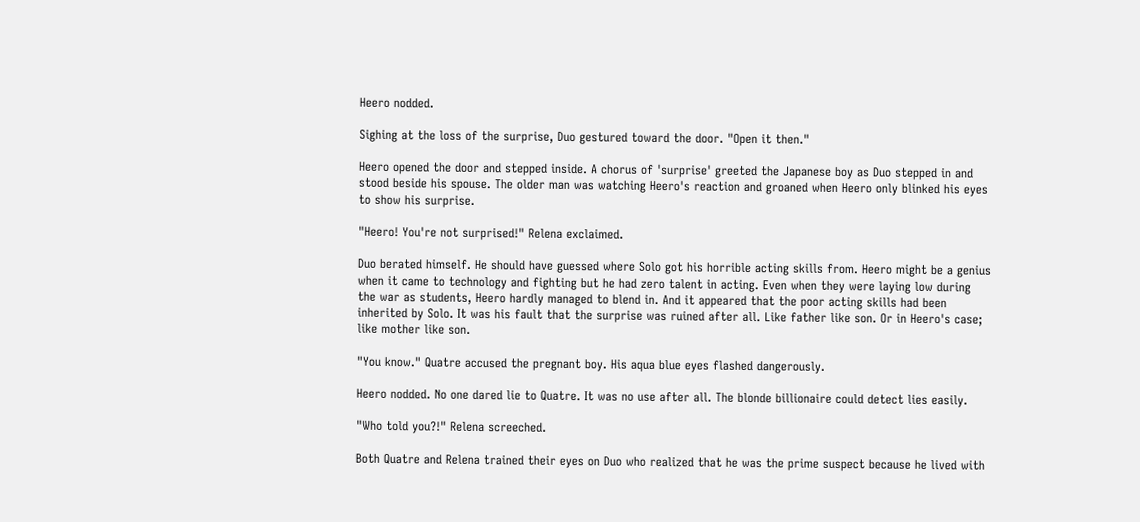Heero nodded.

Sighing at the loss of the surprise, Duo gestured toward the door. "Open it then."

Heero opened the door and stepped inside. A chorus of 'surprise' greeted the Japanese boy as Duo stepped in and stood beside his spouse. The older man was watching Heero's reaction and groaned when Heero only blinked his eyes to show his surprise.

"Heero! You're not surprised!" Relena exclaimed.

Duo berated himself. He should have guessed where Solo got his horrible acting skills from. Heero might be a genius when it came to technology and fighting but he had zero talent in acting. Even when they were laying low during the war as students, Heero hardly managed to blend in. And it appeared that the poor acting skills had been inherited by Solo. It was his fault that the surprise was ruined after all. Like father like son. Or in Heero's case; like mother like son.

"You know." Quatre accused the pregnant boy. His aqua blue eyes flashed dangerously.

Heero nodded. No one dared lie to Quatre. It was no use after all. The blonde billionaire could detect lies easily.

"Who told you?!" Relena screeched.

Both Quatre and Relena trained their eyes on Duo who realized that he was the prime suspect because he lived with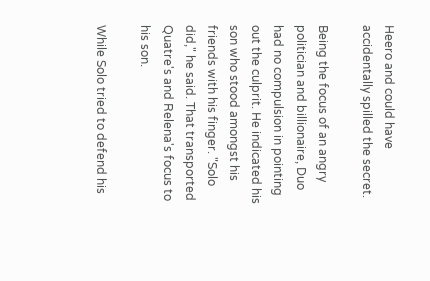Heero and could have accidentally spilled the secret.

Being the focus of an angry politician and billionaire, Duo had no compulsion in pointing out the culprit. He indicated his son who stood amongst his friends with his finger. "Solo did," he said. That transported Quatre's and Relena's focus to his son.

While Solo tried to defend his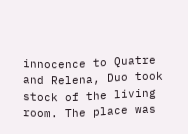innocence to Quatre and Relena, Duo took stock of the living room. The place was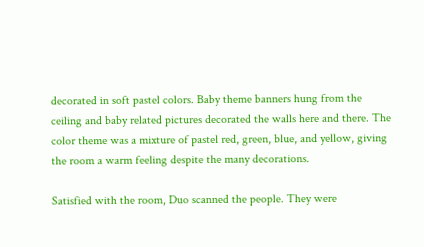decorated in soft pastel colors. Baby theme banners hung from the ceiling and baby related pictures decorated the walls here and there. The color theme was a mixture of pastel red, green, blue, and yellow, giving the room a warm feeling despite the many decorations.

Satisfied with the room, Duo scanned the people. They were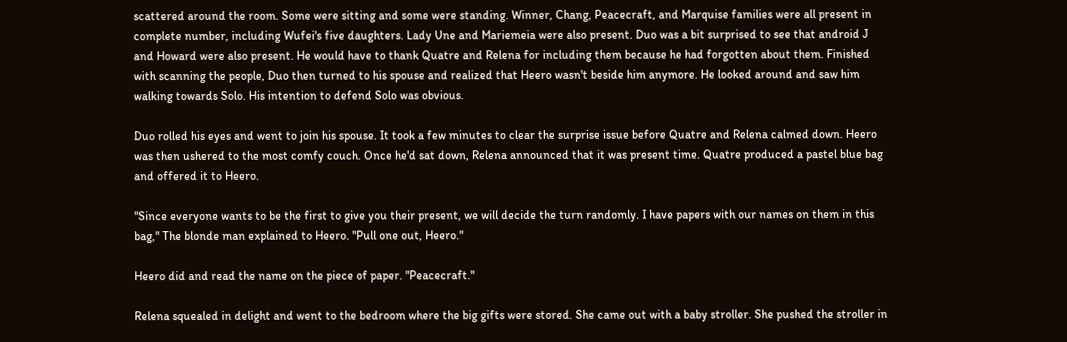scattered around the room. Some were sitting and some were standing. Winner, Chang, Peacecraft, and Marquise families were all present in complete number, including Wufei's five daughters. Lady Une and Mariemeia were also present. Duo was a bit surprised to see that android J and Howard were also present. He would have to thank Quatre and Relena for including them because he had forgotten about them. Finished with scanning the people, Duo then turned to his spouse and realized that Heero wasn't beside him anymore. He looked around and saw him walking towards Solo. His intention to defend Solo was obvious.

Duo rolled his eyes and went to join his spouse. It took a few minutes to clear the surprise issue before Quatre and Relena calmed down. Heero was then ushered to the most comfy couch. Once he'd sat down, Relena announced that it was present time. Quatre produced a pastel blue bag and offered it to Heero.

"Since everyone wants to be the first to give you their present, we will decide the turn randomly. I have papers with our names on them in this bag," The blonde man explained to Heero. "Pull one out, Heero."

Heero did and read the name on the piece of paper. "Peacecraft."

Relena squealed in delight and went to the bedroom where the big gifts were stored. She came out with a baby stroller. She pushed the stroller in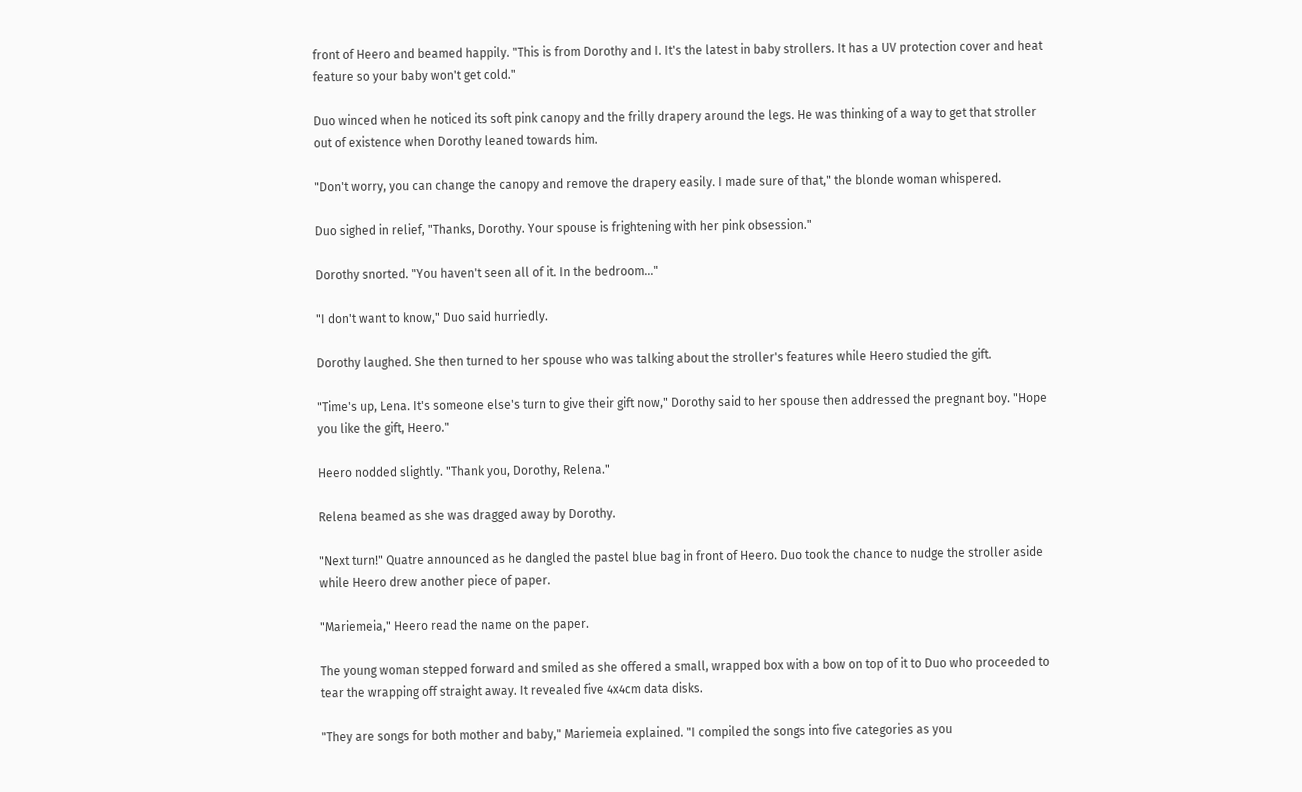front of Heero and beamed happily. "This is from Dorothy and I. It's the latest in baby strollers. It has a UV protection cover and heat feature so your baby won't get cold."

Duo winced when he noticed its soft pink canopy and the frilly drapery around the legs. He was thinking of a way to get that stroller out of existence when Dorothy leaned towards him.

"Don't worry, you can change the canopy and remove the drapery easily. I made sure of that," the blonde woman whispered.

Duo sighed in relief, "Thanks, Dorothy. Your spouse is frightening with her pink obsession."

Dorothy snorted. "You haven't seen all of it. In the bedroom..."

"I don't want to know," Duo said hurriedly.

Dorothy laughed. She then turned to her spouse who was talking about the stroller's features while Heero studied the gift.

"Time's up, Lena. It's someone else's turn to give their gift now," Dorothy said to her spouse then addressed the pregnant boy. "Hope you like the gift, Heero."

Heero nodded slightly. "Thank you, Dorothy, Relena."

Relena beamed as she was dragged away by Dorothy.

"Next turn!" Quatre announced as he dangled the pastel blue bag in front of Heero. Duo took the chance to nudge the stroller aside while Heero drew another piece of paper.

"Mariemeia," Heero read the name on the paper.

The young woman stepped forward and smiled as she offered a small, wrapped box with a bow on top of it to Duo who proceeded to tear the wrapping off straight away. It revealed five 4x4cm data disks.

"They are songs for both mother and baby," Mariemeia explained. "I compiled the songs into five categories as you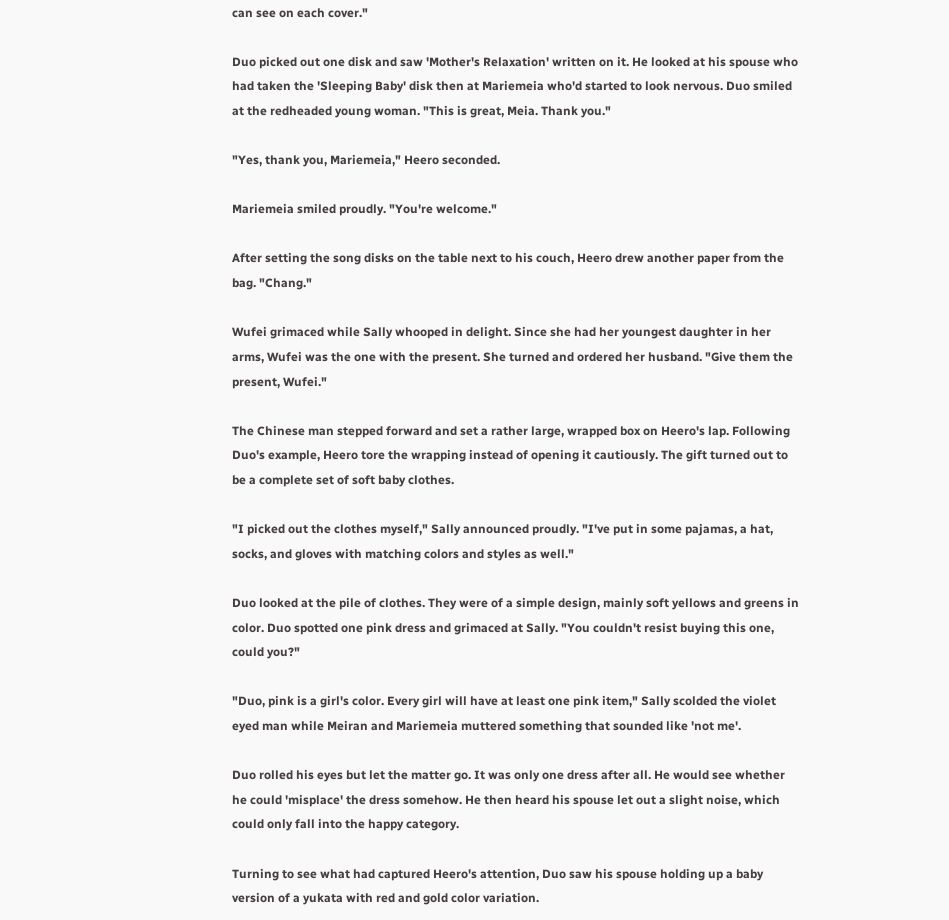can see on each cover."

Duo picked out one disk and saw 'Mother's Relaxation' written on it. He looked at his spouse who had taken the 'Sleeping Baby' disk then at Mariemeia who'd started to look nervous. Duo smiled at the redheaded young woman. "This is great, Meia. Thank you."

"Yes, thank you, Mariemeia," Heero seconded.

Mariemeia smiled proudly. "You're welcome."

After setting the song disks on the table next to his couch, Heero drew another paper from the bag. "Chang."

Wufei grimaced while Sally whooped in delight. Since she had her youngest daughter in her arms, Wufei was the one with the present. She turned and ordered her husband. "Give them the present, Wufei."

The Chinese man stepped forward and set a rather large, wrapped box on Heero's lap. Following Duo's example, Heero tore the wrapping instead of opening it cautiously. The gift turned out to be a complete set of soft baby clothes.

"I picked out the clothes myself," Sally announced proudly. "I've put in some pajamas, a hat, socks, and gloves with matching colors and styles as well."

Duo looked at the pile of clothes. They were of a simple design, mainly soft yellows and greens in color. Duo spotted one pink dress and grimaced at Sally. "You couldn't resist buying this one, could you?"

"Duo, pink is a girl's color. Every girl will have at least one pink item," Sally scolded the violet eyed man while Meiran and Mariemeia muttered something that sounded like 'not me'.

Duo rolled his eyes but let the matter go. It was only one dress after all. He would see whether he could 'misplace' the dress somehow. He then heard his spouse let out a slight noise, which could only fall into the happy category.

Turning to see what had captured Heero's attention, Duo saw his spouse holding up a baby version of a yukata with red and gold color variation.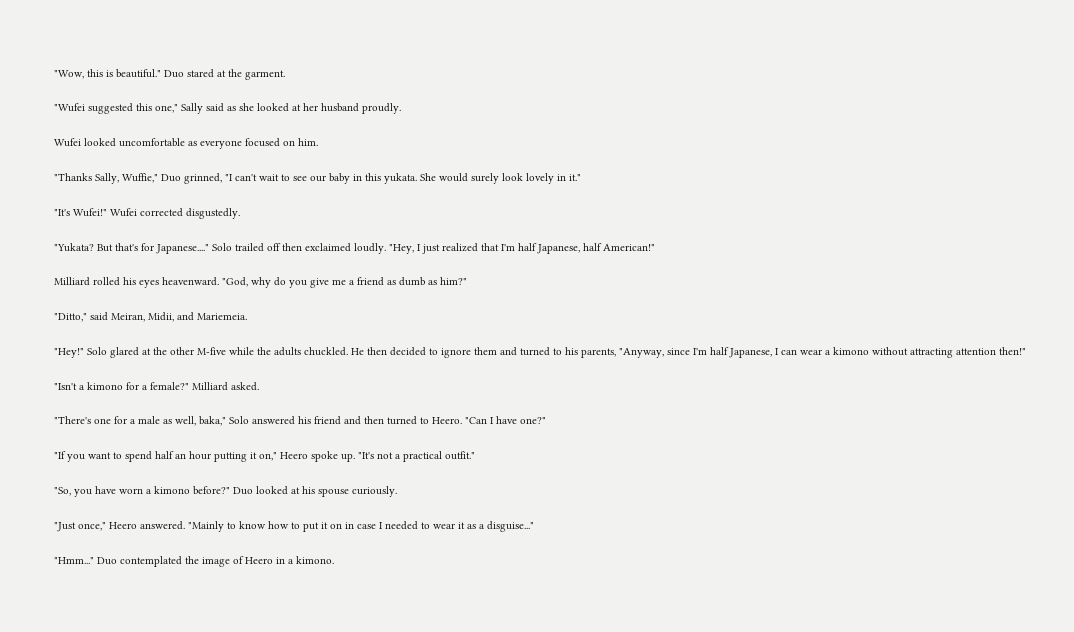"Wow, this is beautiful." Duo stared at the garment.

"Wufei suggested this one," Sally said as she looked at her husband proudly.

Wufei looked uncomfortable as everyone focused on him.

"Thanks Sally, Wuffie," Duo grinned, "I can't wait to see our baby in this yukata. She would surely look lovely in it."

"It's Wufei!" Wufei corrected disgustedly.

"Yukata? But that's for Japanese...." Solo trailed off then exclaimed loudly. "Hey, I just realized that I'm half Japanese, half American!"

Milliard rolled his eyes heavenward. "God, why do you give me a friend as dumb as him?"

"Ditto," said Meiran, Midii, and Mariemeia.

"Hey!" Solo glared at the other M-five while the adults chuckled. He then decided to ignore them and turned to his parents, "Anyway, since I'm half Japanese, I can wear a kimono without attracting attention then!"

"Isn't a kimono for a female?" Milliard asked.

"There's one for a male as well, baka," Solo answered his friend and then turned to Heero. "Can I have one?"

"If you want to spend half an hour putting it on," Heero spoke up. "It's not a practical outfit."

"So, you have worn a kimono before?" Duo looked at his spouse curiously.

"Just once," Heero answered. "Mainly to know how to put it on in case I needed to wear it as a disguise..."

"Hmm..." Duo contemplated the image of Heero in a kimono.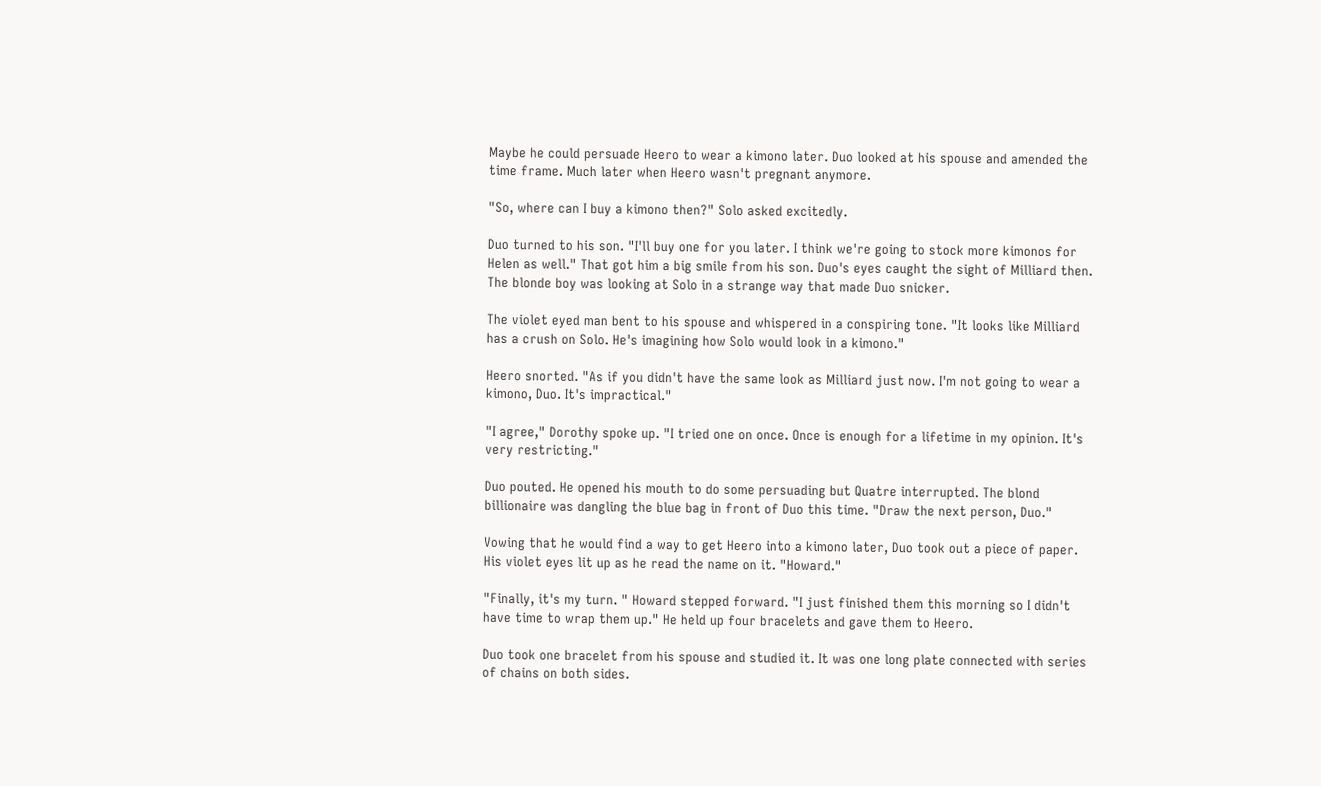Maybe he could persuade Heero to wear a kimono later. Duo looked at his spouse and amended the time frame. Much later when Heero wasn't pregnant anymore.

"So, where can I buy a kimono then?" Solo asked excitedly.

Duo turned to his son. "I'll buy one for you later. I think we're going to stock more kimonos for Helen as well." That got him a big smile from his son. Duo's eyes caught the sight of Milliard then. The blonde boy was looking at Solo in a strange way that made Duo snicker.

The violet eyed man bent to his spouse and whispered in a conspiring tone. "It looks like Milliard has a crush on Solo. He's imagining how Solo would look in a kimono."

Heero snorted. "As if you didn't have the same look as Milliard just now. I'm not going to wear a kimono, Duo. It's impractical."

"I agree," Dorothy spoke up. "I tried one on once. Once is enough for a lifetime in my opinion. It's very restricting."

Duo pouted. He opened his mouth to do some persuading but Quatre interrupted. The blond billionaire was dangling the blue bag in front of Duo this time. "Draw the next person, Duo."

Vowing that he would find a way to get Heero into a kimono later, Duo took out a piece of paper. His violet eyes lit up as he read the name on it. "Howard."

"Finally, it's my turn. " Howard stepped forward. "I just finished them this morning so I didn't have time to wrap them up." He held up four bracelets and gave them to Heero.

Duo took one bracelet from his spouse and studied it. It was one long plate connected with series of chains on both sides.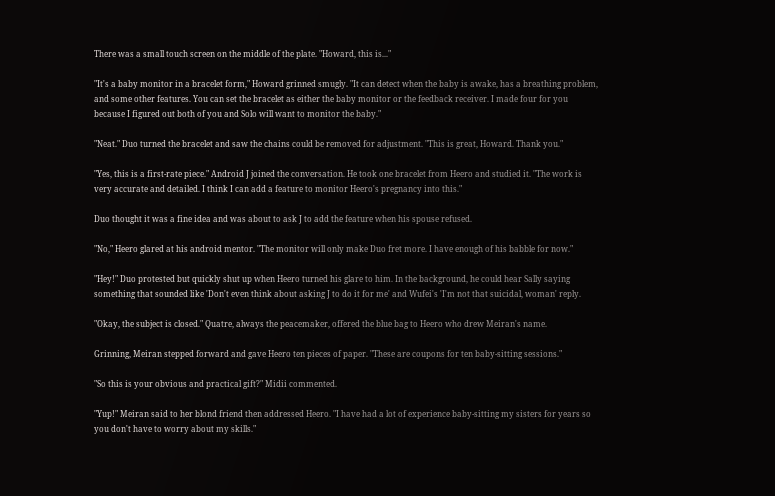There was a small touch screen on the middle of the plate. "Howard, this is..."

"It's a baby monitor in a bracelet form," Howard grinned smugly. "It can detect when the baby is awake, has a breathing problem, and some other features. You can set the bracelet as either the baby monitor or the feedback receiver. I made four for you because I figured out both of you and Solo will want to monitor the baby."

"Neat." Duo turned the bracelet and saw the chains could be removed for adjustment. "This is great, Howard. Thank you."

"Yes, this is a first-rate piece." Android J joined the conversation. He took one bracelet from Heero and studied it. "The work is very accurate and detailed. I think I can add a feature to monitor Heero's pregnancy into this."

Duo thought it was a fine idea and was about to ask J to add the feature when his spouse refused.

"No," Heero glared at his android mentor. "The monitor will only make Duo fret more. I have enough of his babble for now."

"Hey!" Duo protested but quickly shut up when Heero turned his glare to him. In the background, he could hear Sally saying something that sounded like 'Don't even think about asking J to do it for me' and Wufei's 'I'm not that suicidal, woman' reply.

"Okay, the subject is closed." Quatre, always the peacemaker, offered the blue bag to Heero who drew Meiran's name.

Grinning, Meiran stepped forward and gave Heero ten pieces of paper. "These are coupons for ten baby-sitting sessions."

"So this is your obvious and practical gift?" Midii commented.

"Yup!" Meiran said to her blond friend then addressed Heero. "I have had a lot of experience baby-sitting my sisters for years so you don't have to worry about my skills."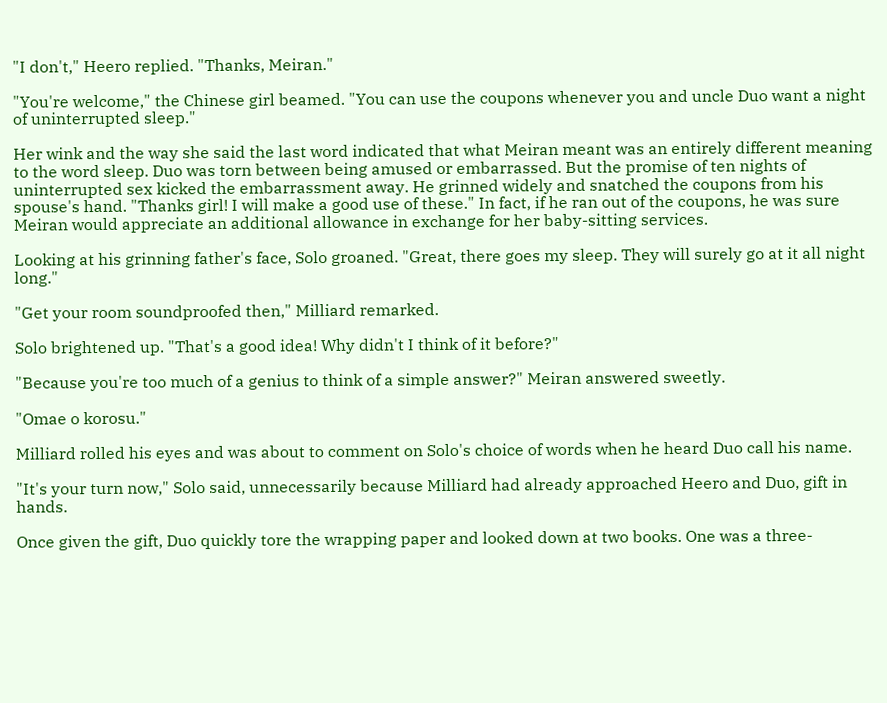"I don't," Heero replied. "Thanks, Meiran."

"You're welcome," the Chinese girl beamed. "You can use the coupons whenever you and uncle Duo want a night of uninterrupted sleep."

Her wink and the way she said the last word indicated that what Meiran meant was an entirely different meaning to the word sleep. Duo was torn between being amused or embarrassed. But the promise of ten nights of uninterrupted sex kicked the embarrassment away. He grinned widely and snatched the coupons from his spouse's hand. "Thanks girl! I will make a good use of these." In fact, if he ran out of the coupons, he was sure Meiran would appreciate an additional allowance in exchange for her baby-sitting services.

Looking at his grinning father's face, Solo groaned. "Great, there goes my sleep. They will surely go at it all night long."

"Get your room soundproofed then," Milliard remarked.

Solo brightened up. "That's a good idea! Why didn't I think of it before?"

"Because you're too much of a genius to think of a simple answer?" Meiran answered sweetly.

"Omae o korosu."

Milliard rolled his eyes and was about to comment on Solo's choice of words when he heard Duo call his name.

"It's your turn now," Solo said, unnecessarily because Milliard had already approached Heero and Duo, gift in hands.

Once given the gift, Duo quickly tore the wrapping paper and looked down at two books. One was a three-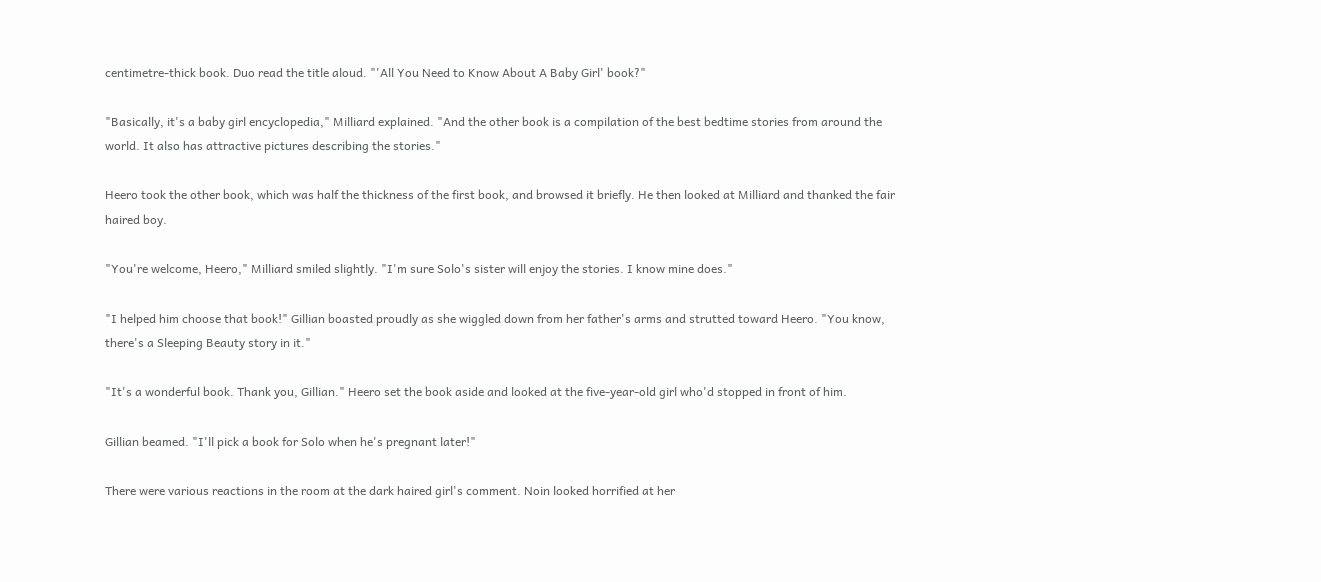centimetre-thick book. Duo read the title aloud. "'All You Need to Know About A Baby Girl' book?"

"Basically, it's a baby girl encyclopedia," Milliard explained. "And the other book is a compilation of the best bedtime stories from around the world. It also has attractive pictures describing the stories."

Heero took the other book, which was half the thickness of the first book, and browsed it briefly. He then looked at Milliard and thanked the fair haired boy.

"You're welcome, Heero," Milliard smiled slightly. "I'm sure Solo's sister will enjoy the stories. I know mine does."

"I helped him choose that book!" Gillian boasted proudly as she wiggled down from her father's arms and strutted toward Heero. "You know, there's a Sleeping Beauty story in it."

"It's a wonderful book. Thank you, Gillian." Heero set the book aside and looked at the five-year-old girl who'd stopped in front of him.

Gillian beamed. "I'll pick a book for Solo when he's pregnant later!"

There were various reactions in the room at the dark haired girl's comment. Noin looked horrified at her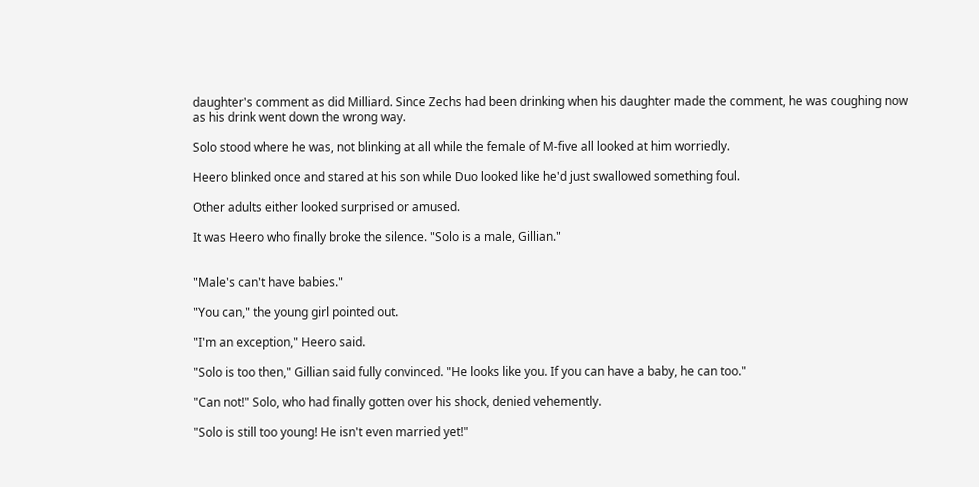daughter's comment as did Milliard. Since Zechs had been drinking when his daughter made the comment, he was coughing now as his drink went down the wrong way.

Solo stood where he was, not blinking at all while the female of M-five all looked at him worriedly.

Heero blinked once and stared at his son while Duo looked like he'd just swallowed something foul.

Other adults either looked surprised or amused.

It was Heero who finally broke the silence. "Solo is a male, Gillian."


"Male's can't have babies."

"You can," the young girl pointed out.

"I'm an exception," Heero said.

"Solo is too then," Gillian said fully convinced. "He looks like you. If you can have a baby, he can too."

"Can not!" Solo, who had finally gotten over his shock, denied vehemently.

"Solo is still too young! He isn't even married yet!"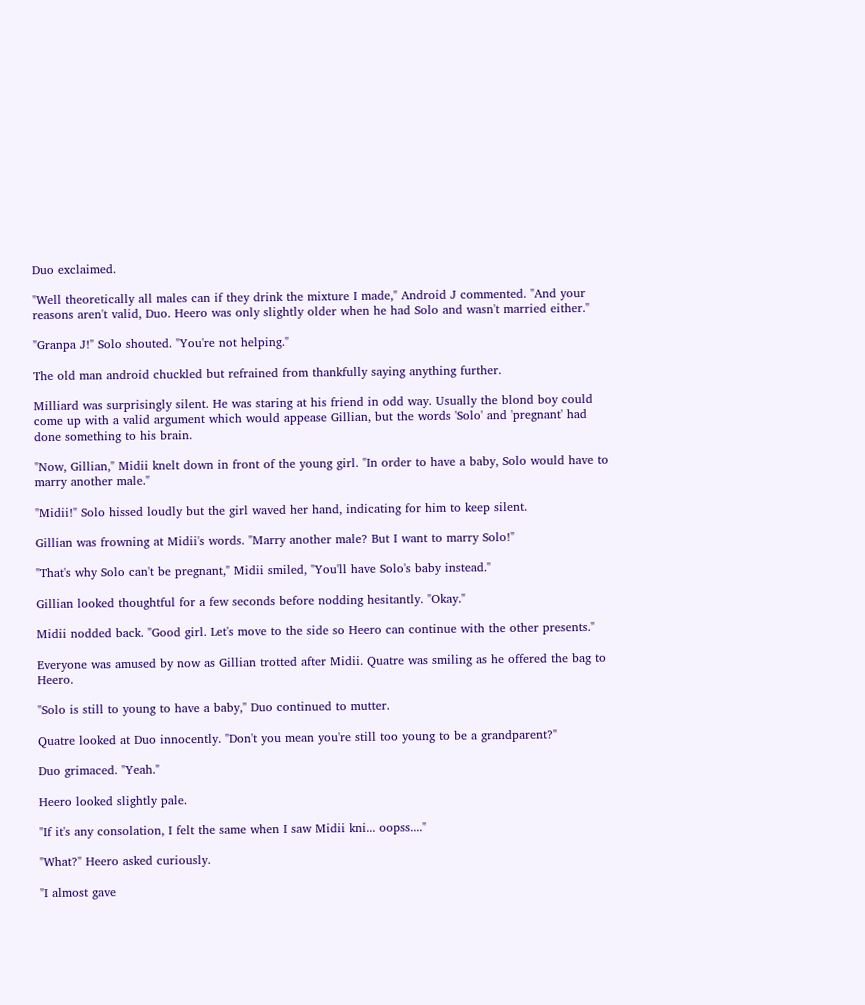Duo exclaimed.

"Well theoretically all males can if they drink the mixture I made," Android J commented. "And your reasons aren't valid, Duo. Heero was only slightly older when he had Solo and wasn't married either."

"Granpa J!" Solo shouted. "You're not helping."

The old man android chuckled but refrained from thankfully saying anything further.

Milliard was surprisingly silent. He was staring at his friend in odd way. Usually the blond boy could come up with a valid argument which would appease Gillian, but the words 'Solo' and 'pregnant' had done something to his brain.

"Now, Gillian," Midii knelt down in front of the young girl. "In order to have a baby, Solo would have to marry another male."

"Midii!" Solo hissed loudly but the girl waved her hand, indicating for him to keep silent.

Gillian was frowning at Midii's words. "Marry another male? But I want to marry Solo!"

"That's why Solo can't be pregnant," Midii smiled, "You'll have Solo's baby instead."

Gillian looked thoughtful for a few seconds before nodding hesitantly. "Okay."

Midii nodded back. "Good girl. Let's move to the side so Heero can continue with the other presents."

Everyone was amused by now as Gillian trotted after Midii. Quatre was smiling as he offered the bag to Heero.

"Solo is still to young to have a baby," Duo continued to mutter.

Quatre looked at Duo innocently. "Don't you mean you're still too young to be a grandparent?"

Duo grimaced. "Yeah."

Heero looked slightly pale.

"If it's any consolation, I felt the same when I saw Midii kni... oopss...."

"What?" Heero asked curiously.

"I almost gave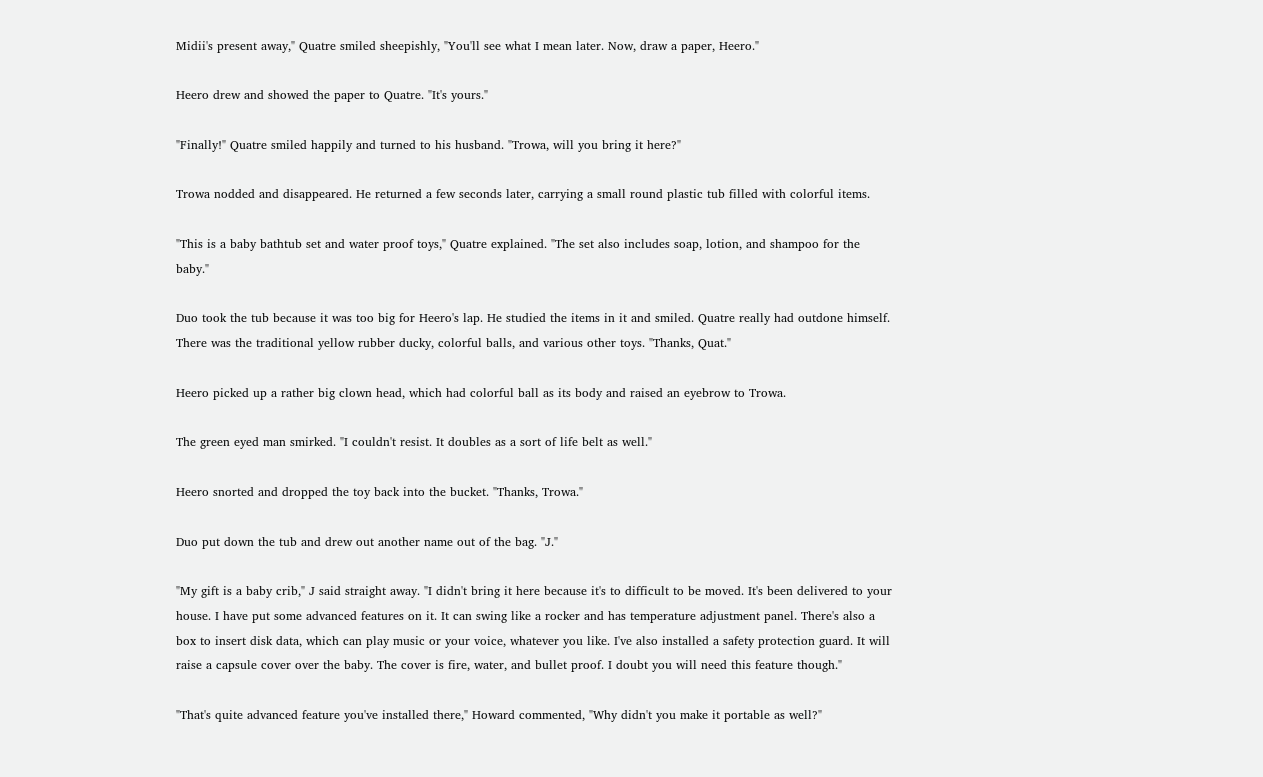Midii's present away," Quatre smiled sheepishly, "You'll see what I mean later. Now, draw a paper, Heero."

Heero drew and showed the paper to Quatre. "It's yours."

"Finally!" Quatre smiled happily and turned to his husband. "Trowa, will you bring it here?"

Trowa nodded and disappeared. He returned a few seconds later, carrying a small round plastic tub filled with colorful items.

"This is a baby bathtub set and water proof toys," Quatre explained. "The set also includes soap, lotion, and shampoo for the baby."

Duo took the tub because it was too big for Heero's lap. He studied the items in it and smiled. Quatre really had outdone himself. There was the traditional yellow rubber ducky, colorful balls, and various other toys. "Thanks, Quat."

Heero picked up a rather big clown head, which had colorful ball as its body and raised an eyebrow to Trowa.

The green eyed man smirked. "I couldn't resist. It doubles as a sort of life belt as well."

Heero snorted and dropped the toy back into the bucket. "Thanks, Trowa."

Duo put down the tub and drew out another name out of the bag. "J."

"My gift is a baby crib," J said straight away. "I didn't bring it here because it's to difficult to be moved. It's been delivered to your house. I have put some advanced features on it. It can swing like a rocker and has temperature adjustment panel. There's also a box to insert disk data, which can play music or your voice, whatever you like. I've also installed a safety protection guard. It will raise a capsule cover over the baby. The cover is fire, water, and bullet proof. I doubt you will need this feature though."

"That's quite advanced feature you've installed there," Howard commented, "Why didn't you make it portable as well?"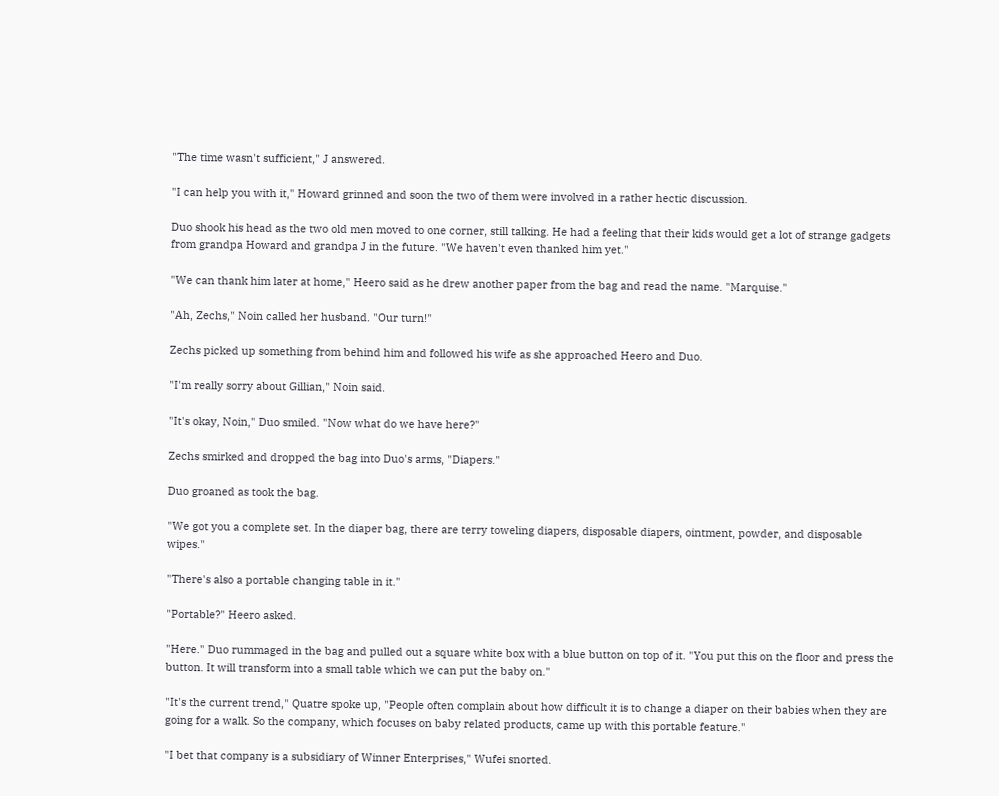"The time wasn't sufficient," J answered.

"I can help you with it," Howard grinned and soon the two of them were involved in a rather hectic discussion.

Duo shook his head as the two old men moved to one corner, still talking. He had a feeling that their kids would get a lot of strange gadgets from grandpa Howard and grandpa J in the future. "We haven't even thanked him yet."

"We can thank him later at home," Heero said as he drew another paper from the bag and read the name. "Marquise."

"Ah, Zechs," Noin called her husband. "Our turn!"

Zechs picked up something from behind him and followed his wife as she approached Heero and Duo.

"I'm really sorry about Gillian," Noin said.

"It's okay, Noin," Duo smiled. "Now what do we have here?"

Zechs smirked and dropped the bag into Duo's arms, "Diapers."

Duo groaned as took the bag.

"We got you a complete set. In the diaper bag, there are terry toweling diapers, disposable diapers, ointment, powder, and disposable wipes."

"There's also a portable changing table in it."

"Portable?" Heero asked.

"Here." Duo rummaged in the bag and pulled out a square white box with a blue button on top of it. "You put this on the floor and press the button. It will transform into a small table which we can put the baby on."

"It's the current trend," Quatre spoke up, "People often complain about how difficult it is to change a diaper on their babies when they are going for a walk. So the company, which focuses on baby related products, came up with this portable feature."

"I bet that company is a subsidiary of Winner Enterprises," Wufei snorted.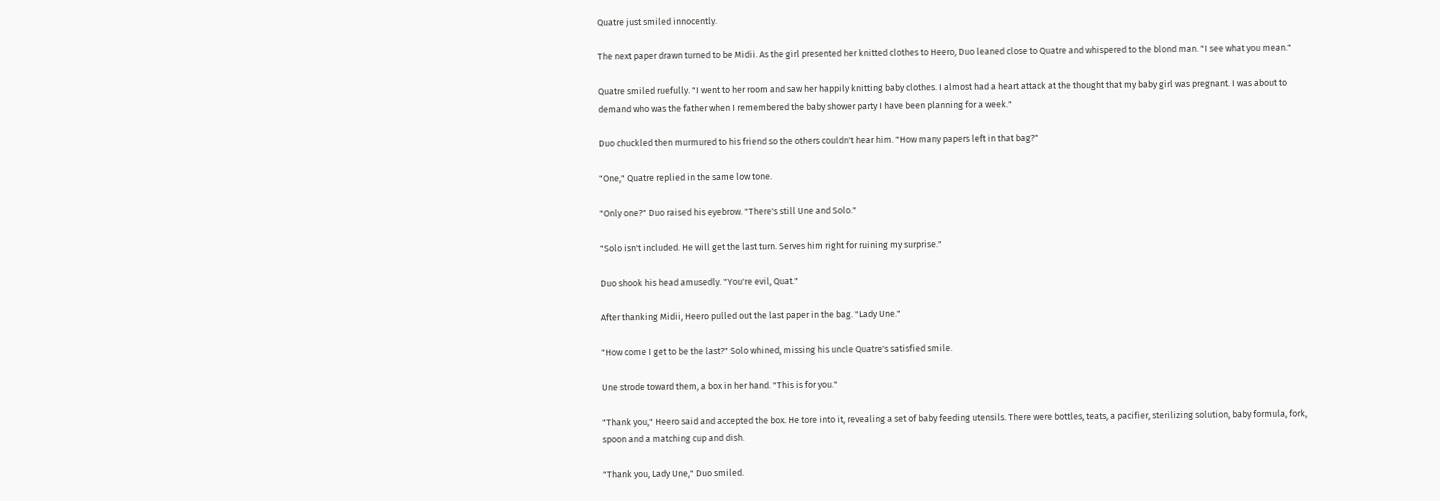Quatre just smiled innocently.

The next paper drawn turned to be Midii. As the girl presented her knitted clothes to Heero, Duo leaned close to Quatre and whispered to the blond man. "I see what you mean."

Quatre smiled ruefully. "I went to her room and saw her happily knitting baby clothes. I almost had a heart attack at the thought that my baby girl was pregnant. I was about to demand who was the father when I remembered the baby shower party I have been planning for a week."

Duo chuckled then murmured to his friend so the others couldn't hear him. "How many papers left in that bag?"

"One," Quatre replied in the same low tone.

"Only one?" Duo raised his eyebrow. "There's still Une and Solo."

"Solo isn't included. He will get the last turn. Serves him right for ruining my surprise."

Duo shook his head amusedly. "You're evil, Quat."

After thanking Midii, Heero pulled out the last paper in the bag. "Lady Une."

"How come I get to be the last?" Solo whined, missing his uncle Quatre's satisfied smile.

Une strode toward them, a box in her hand. "This is for you."

"Thank you," Heero said and accepted the box. He tore into it, revealing a set of baby feeding utensils. There were bottles, teats, a pacifier, sterilizing solution, baby formula, fork, spoon and a matching cup and dish.

"Thank you, Lady Une," Duo smiled.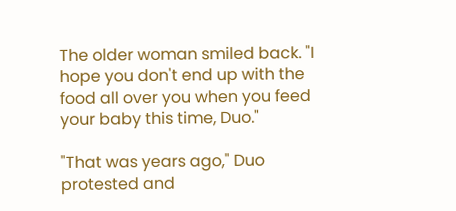The older woman smiled back. "I hope you don't end up with the food all over you when you feed your baby this time, Duo."

"That was years ago," Duo protested and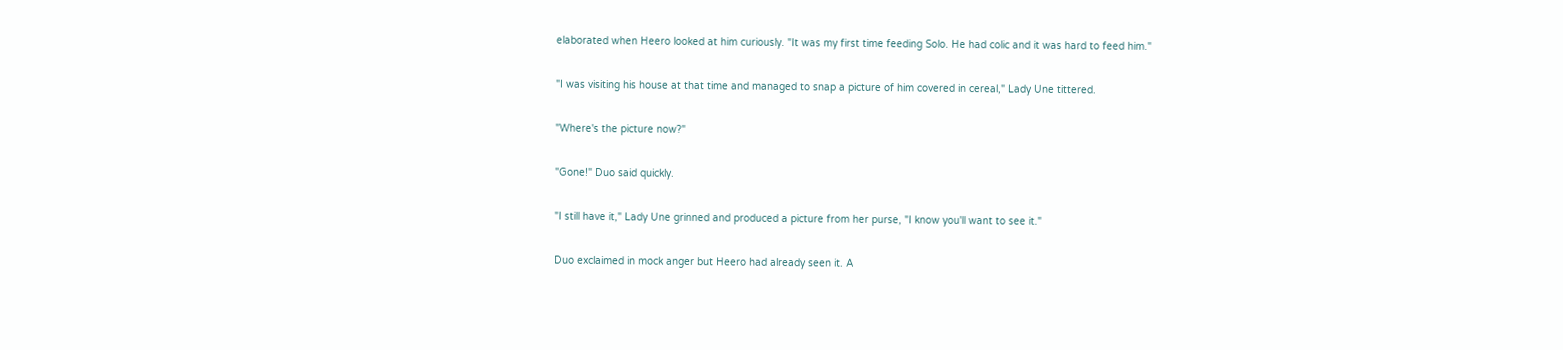elaborated when Heero looked at him curiously. "It was my first time feeding Solo. He had colic and it was hard to feed him."

"I was visiting his house at that time and managed to snap a picture of him covered in cereal," Lady Une tittered.

"Where's the picture now?"

"Gone!" Duo said quickly.

"I still have it," Lady Une grinned and produced a picture from her purse, "I know you'll want to see it."

Duo exclaimed in mock anger but Heero had already seen it. A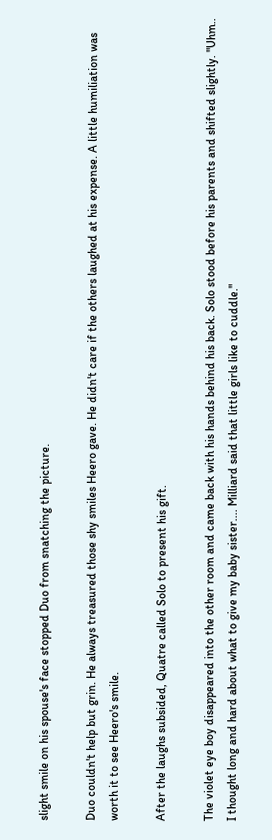slight smile on his spouse's face stopped Duo from snatching the picture.

Duo couldn't help but grin. He always treasured those shy smiles Heero gave. He didn't care if the others laughed at his expense. A little humiliation was worth it to see Heero's smile.

After the laughs subsided, Quatre called Solo to present his gift.

The violet eye boy disappeared into the other room and came back with his hands behind his back. Solo stood before his parents and shifted slightly. "Uhm.. I thought long and hard about what to give my baby sister.... Milliard said that little girls like to cuddle."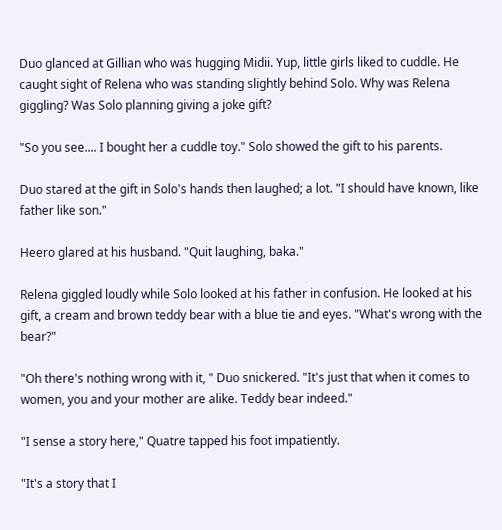Duo glanced at Gillian who was hugging Midii. Yup, little girls liked to cuddle. He caught sight of Relena who was standing slightly behind Solo. Why was Relena giggling? Was Solo planning giving a joke gift?

"So you see.... I bought her a cuddle toy." Solo showed the gift to his parents.

Duo stared at the gift in Solo's hands then laughed; a lot. "I should have known, like father like son."

Heero glared at his husband. "Quit laughing, baka."

Relena giggled loudly while Solo looked at his father in confusion. He looked at his gift, a cream and brown teddy bear with a blue tie and eyes. "What's wrong with the bear?"

"Oh there's nothing wrong with it, " Duo snickered. "It's just that when it comes to women, you and your mother are alike. Teddy bear indeed."

"I sense a story here," Quatre tapped his foot impatiently.

"It's a story that I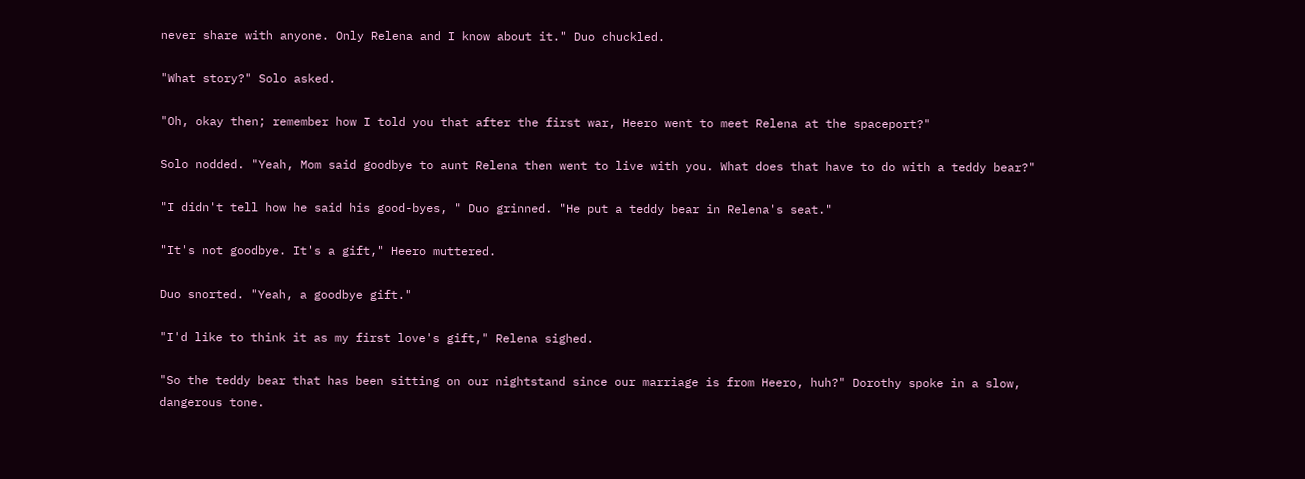never share with anyone. Only Relena and I know about it." Duo chuckled.

"What story?" Solo asked.

"Oh, okay then; remember how I told you that after the first war, Heero went to meet Relena at the spaceport?"

Solo nodded. "Yeah, Mom said goodbye to aunt Relena then went to live with you. What does that have to do with a teddy bear?"

"I didn't tell how he said his good-byes, " Duo grinned. "He put a teddy bear in Relena's seat."

"It's not goodbye. It's a gift," Heero muttered.

Duo snorted. "Yeah, a goodbye gift."

"I'd like to think it as my first love's gift," Relena sighed.

"So the teddy bear that has been sitting on our nightstand since our marriage is from Heero, huh?" Dorothy spoke in a slow, dangerous tone.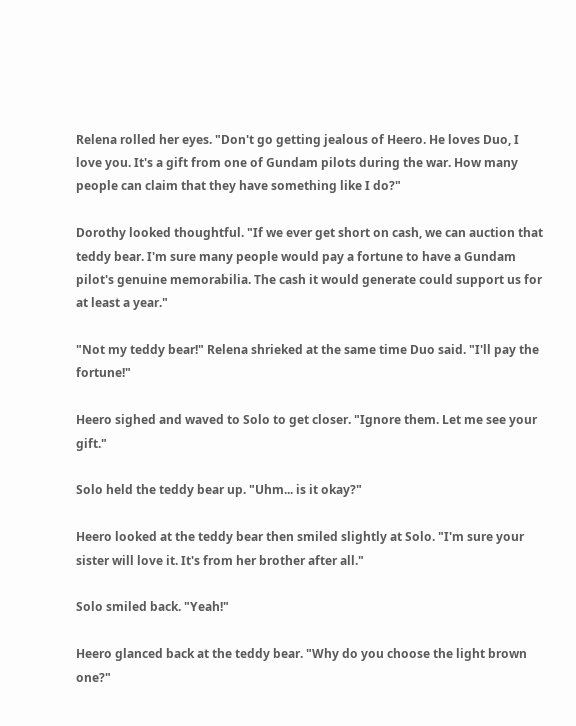Relena rolled her eyes. "Don't go getting jealous of Heero. He loves Duo, I love you. It's a gift from one of Gundam pilots during the war. How many people can claim that they have something like I do?"

Dorothy looked thoughtful. "If we ever get short on cash, we can auction that teddy bear. I'm sure many people would pay a fortune to have a Gundam pilot's genuine memorabilia. The cash it would generate could support us for at least a year."

"Not my teddy bear!" Relena shrieked at the same time Duo said. "I'll pay the fortune!"

Heero sighed and waved to Solo to get closer. "Ignore them. Let me see your gift."

Solo held the teddy bear up. "Uhm... is it okay?"

Heero looked at the teddy bear then smiled slightly at Solo. "I'm sure your sister will love it. It's from her brother after all."

Solo smiled back. "Yeah!"

Heero glanced back at the teddy bear. "Why do you choose the light brown one?"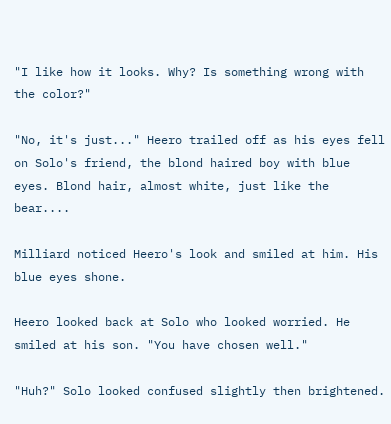"I like how it looks. Why? Is something wrong with the color?"

"No, it's just..." Heero trailed off as his eyes fell on Solo's friend, the blond haired boy with blue eyes. Blond hair, almost white, just like the bear....

Milliard noticed Heero's look and smiled at him. His blue eyes shone.

Heero looked back at Solo who looked worried. He smiled at his son. "You have chosen well."

"Huh?" Solo looked confused slightly then brightened.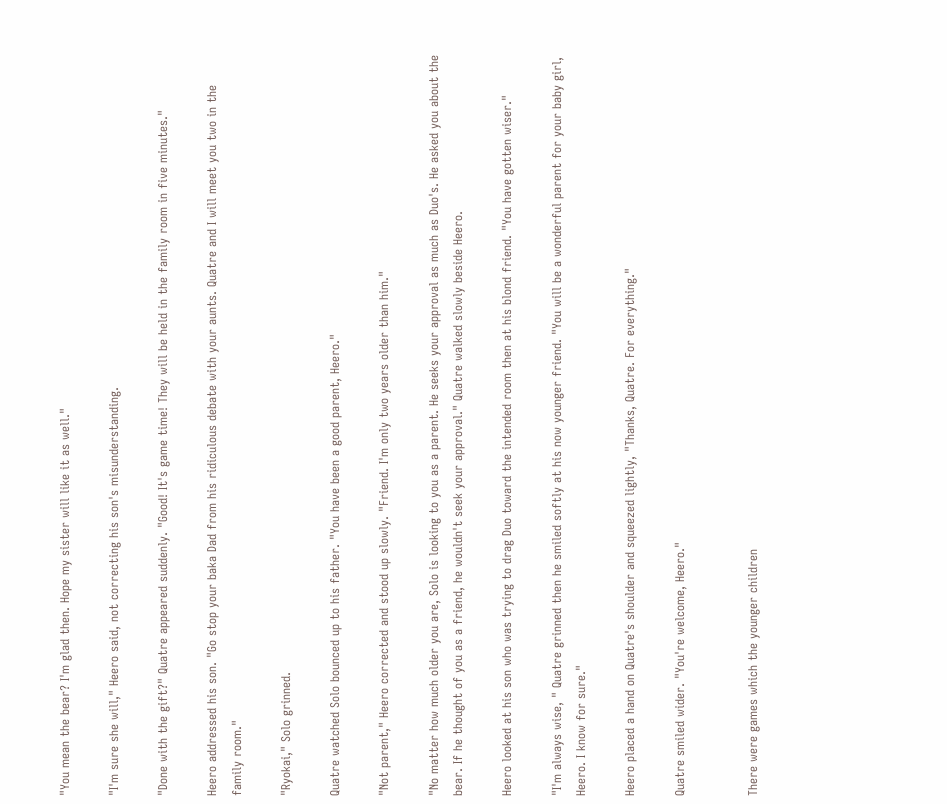"You mean the bear? I'm glad then. Hope my sister will like it as well."

"I'm sure she will," Heero said, not correcting his son's misunderstanding.

"Done with the gift?" Quatre appeared suddenly. "Good! It's game time! They will be held in the family room in five minutes."

Heero addressed his son. "Go stop your baka Dad from his ridiculous debate with your aunts. Quatre and I will meet you two in the family room."

"Ryokai," Solo grinned.

Quatre watched Solo bounced up to his father. "You have been a good parent, Heero."

"Not parent," Heero corrected and stood up slowly. "Friend. I'm only two years older than him."

"No matter how much older you are, Solo is looking to you as a parent. He seeks your approval as much as Duo's. He asked you about the bear. If he thought of you as a friend, he wouldn't seek your approval." Quatre walked slowly beside Heero.

Heero looked at his son who was trying to drag Duo toward the intended room then at his blond friend. "You have gotten wiser."

"I'm always wise, " Quatre grinned then he smiled softly at his now younger friend. "You will be a wonderful parent for your baby girl, Heero. I know for sure."

Heero placed a hand on Quatre's shoulder and squeezed lightly, "Thanks, Quatre. For everything."

Quatre smiled wider. "You're welcome, Heero."


There were games which the younger children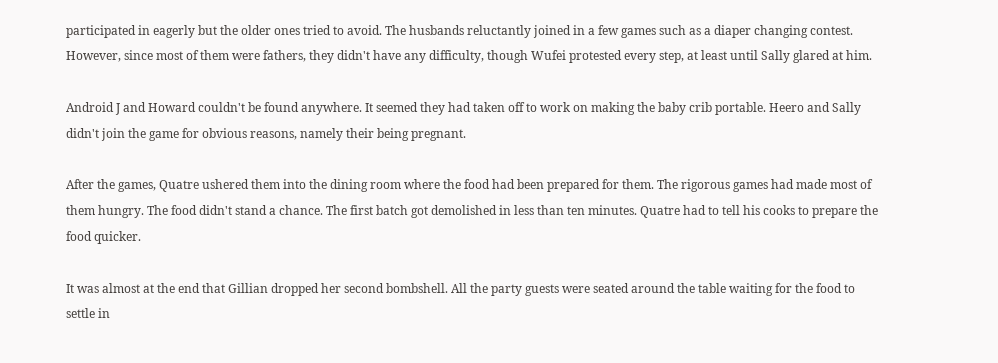participated in eagerly but the older ones tried to avoid. The husbands reluctantly joined in a few games such as a diaper changing contest. However, since most of them were fathers, they didn't have any difficulty, though Wufei protested every step, at least until Sally glared at him.

Android J and Howard couldn't be found anywhere. It seemed they had taken off to work on making the baby crib portable. Heero and Sally didn't join the game for obvious reasons, namely their being pregnant.

After the games, Quatre ushered them into the dining room where the food had been prepared for them. The rigorous games had made most of them hungry. The food didn't stand a chance. The first batch got demolished in less than ten minutes. Quatre had to tell his cooks to prepare the food quicker.

It was almost at the end that Gillian dropped her second bombshell. All the party guests were seated around the table waiting for the food to settle in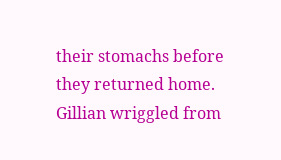their stomachs before they returned home. Gillian wriggled from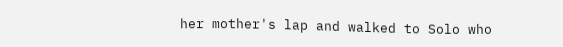her mother's lap and walked to Solo who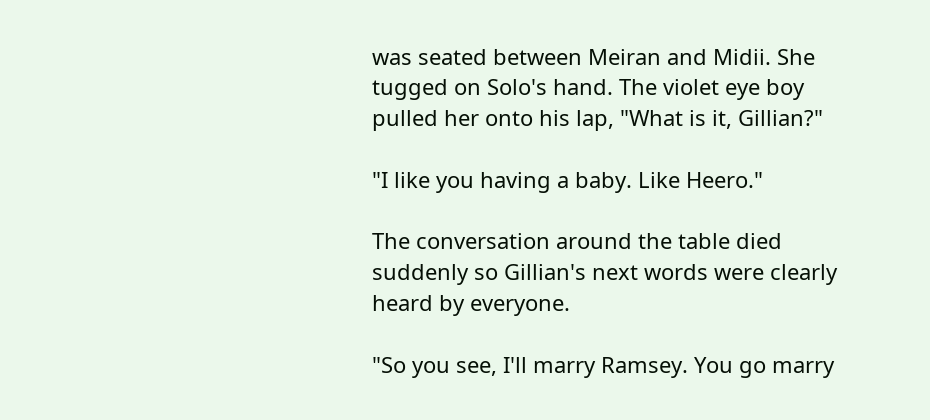was seated between Meiran and Midii. She tugged on Solo's hand. The violet eye boy pulled her onto his lap, "What is it, Gillian?"

"I like you having a baby. Like Heero."

The conversation around the table died suddenly so Gillian's next words were clearly heard by everyone.

"So you see, I'll marry Ramsey. You go marry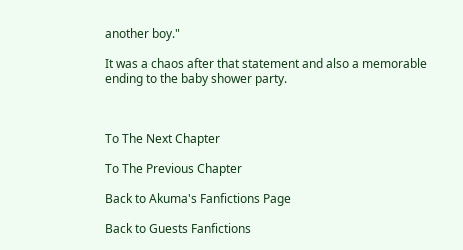another boy."

It was a chaos after that statement and also a memorable ending to the baby shower party.



To The Next Chapter

To The Previous Chapter

Back to Akuma's Fanfictions Page

Back to Guests Fanfictions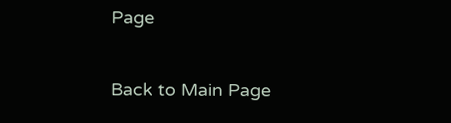Page

Back to Main Page